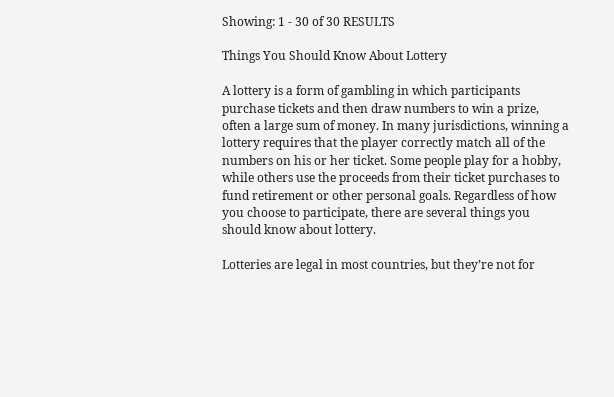Showing: 1 - 30 of 30 RESULTS

Things You Should Know About Lottery

A lottery is a form of gambling in which participants purchase tickets and then draw numbers to win a prize, often a large sum of money. In many jurisdictions, winning a lottery requires that the player correctly match all of the numbers on his or her ticket. Some people play for a hobby, while others use the proceeds from their ticket purchases to fund retirement or other personal goals. Regardless of how you choose to participate, there are several things you should know about lottery.

Lotteries are legal in most countries, but they’re not for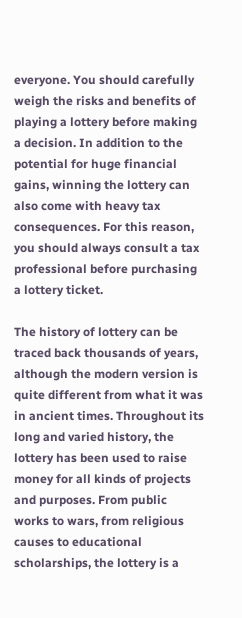everyone. You should carefully weigh the risks and benefits of playing a lottery before making a decision. In addition to the potential for huge financial gains, winning the lottery can also come with heavy tax consequences. For this reason, you should always consult a tax professional before purchasing a lottery ticket.

The history of lottery can be traced back thousands of years, although the modern version is quite different from what it was in ancient times. Throughout its long and varied history, the lottery has been used to raise money for all kinds of projects and purposes. From public works to wars, from religious causes to educational scholarships, the lottery is a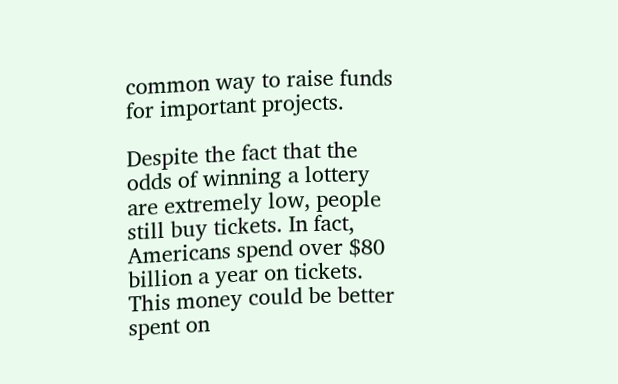common way to raise funds for important projects.

Despite the fact that the odds of winning a lottery are extremely low, people still buy tickets. In fact, Americans spend over $80 billion a year on tickets. This money could be better spent on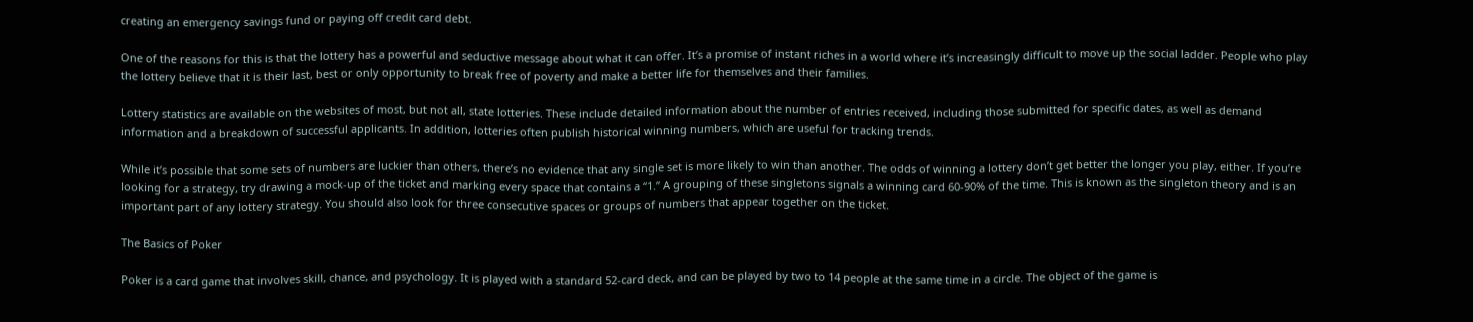creating an emergency savings fund or paying off credit card debt.

One of the reasons for this is that the lottery has a powerful and seductive message about what it can offer. It’s a promise of instant riches in a world where it’s increasingly difficult to move up the social ladder. People who play the lottery believe that it is their last, best or only opportunity to break free of poverty and make a better life for themselves and their families.

Lottery statistics are available on the websites of most, but not all, state lotteries. These include detailed information about the number of entries received, including those submitted for specific dates, as well as demand information and a breakdown of successful applicants. In addition, lotteries often publish historical winning numbers, which are useful for tracking trends.

While it’s possible that some sets of numbers are luckier than others, there’s no evidence that any single set is more likely to win than another. The odds of winning a lottery don’t get better the longer you play, either. If you’re looking for a strategy, try drawing a mock-up of the ticket and marking every space that contains a “1.” A grouping of these singletons signals a winning card 60-90% of the time. This is known as the singleton theory and is an important part of any lottery strategy. You should also look for three consecutive spaces or groups of numbers that appear together on the ticket.

The Basics of Poker

Poker is a card game that involves skill, chance, and psychology. It is played with a standard 52-card deck, and can be played by two to 14 people at the same time in a circle. The object of the game is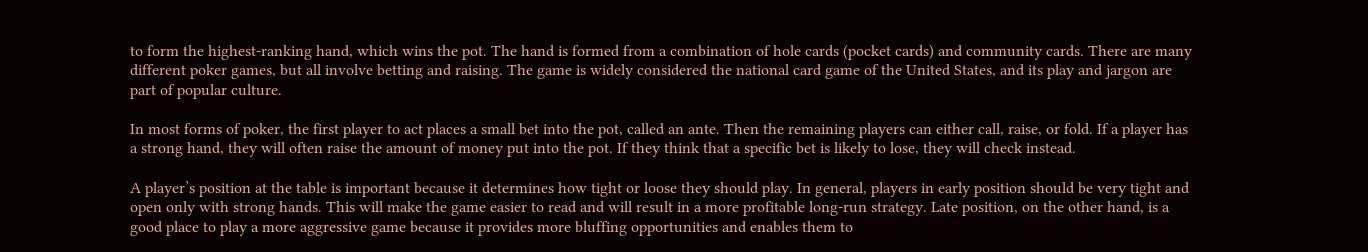to form the highest-ranking hand, which wins the pot. The hand is formed from a combination of hole cards (pocket cards) and community cards. There are many different poker games, but all involve betting and raising. The game is widely considered the national card game of the United States, and its play and jargon are part of popular culture.

In most forms of poker, the first player to act places a small bet into the pot, called an ante. Then the remaining players can either call, raise, or fold. If a player has a strong hand, they will often raise the amount of money put into the pot. If they think that a specific bet is likely to lose, they will check instead.

A player’s position at the table is important because it determines how tight or loose they should play. In general, players in early position should be very tight and open only with strong hands. This will make the game easier to read and will result in a more profitable long-run strategy. Late position, on the other hand, is a good place to play a more aggressive game because it provides more bluffing opportunities and enables them to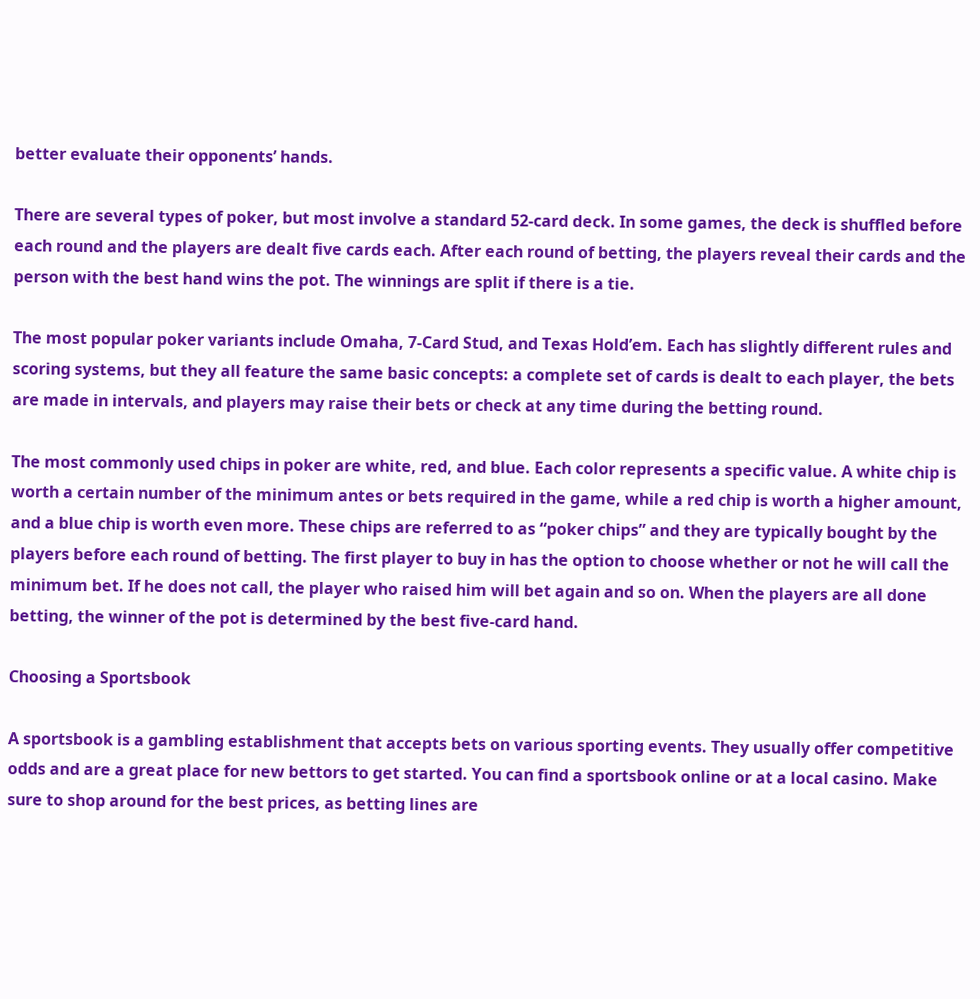better evaluate their opponents’ hands.

There are several types of poker, but most involve a standard 52-card deck. In some games, the deck is shuffled before each round and the players are dealt five cards each. After each round of betting, the players reveal their cards and the person with the best hand wins the pot. The winnings are split if there is a tie.

The most popular poker variants include Omaha, 7-Card Stud, and Texas Hold’em. Each has slightly different rules and scoring systems, but they all feature the same basic concepts: a complete set of cards is dealt to each player, the bets are made in intervals, and players may raise their bets or check at any time during the betting round.

The most commonly used chips in poker are white, red, and blue. Each color represents a specific value. A white chip is worth a certain number of the minimum antes or bets required in the game, while a red chip is worth a higher amount, and a blue chip is worth even more. These chips are referred to as “poker chips” and they are typically bought by the players before each round of betting. The first player to buy in has the option to choose whether or not he will call the minimum bet. If he does not call, the player who raised him will bet again and so on. When the players are all done betting, the winner of the pot is determined by the best five-card hand.

Choosing a Sportsbook

A sportsbook is a gambling establishment that accepts bets on various sporting events. They usually offer competitive odds and are a great place for new bettors to get started. You can find a sportsbook online or at a local casino. Make sure to shop around for the best prices, as betting lines are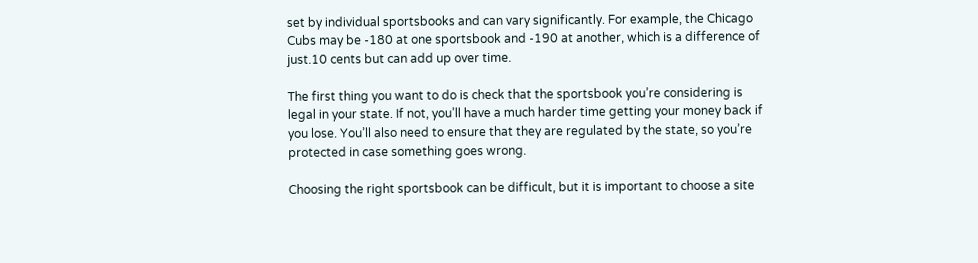set by individual sportsbooks and can vary significantly. For example, the Chicago Cubs may be -180 at one sportsbook and -190 at another, which is a difference of just.10 cents but can add up over time.

The first thing you want to do is check that the sportsbook you’re considering is legal in your state. If not, you’ll have a much harder time getting your money back if you lose. You’ll also need to ensure that they are regulated by the state, so you’re protected in case something goes wrong.

Choosing the right sportsbook can be difficult, but it is important to choose a site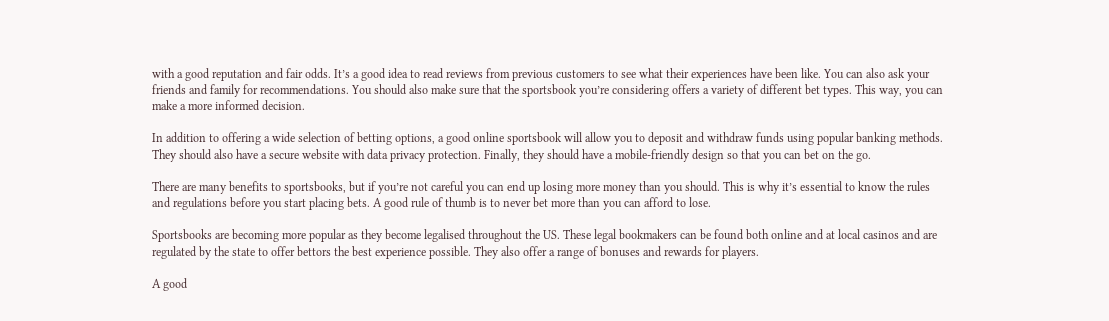with a good reputation and fair odds. It’s a good idea to read reviews from previous customers to see what their experiences have been like. You can also ask your friends and family for recommendations. You should also make sure that the sportsbook you’re considering offers a variety of different bet types. This way, you can make a more informed decision.

In addition to offering a wide selection of betting options, a good online sportsbook will allow you to deposit and withdraw funds using popular banking methods. They should also have a secure website with data privacy protection. Finally, they should have a mobile-friendly design so that you can bet on the go.

There are many benefits to sportsbooks, but if you’re not careful you can end up losing more money than you should. This is why it’s essential to know the rules and regulations before you start placing bets. A good rule of thumb is to never bet more than you can afford to lose.

Sportsbooks are becoming more popular as they become legalised throughout the US. These legal bookmakers can be found both online and at local casinos and are regulated by the state to offer bettors the best experience possible. They also offer a range of bonuses and rewards for players.

A good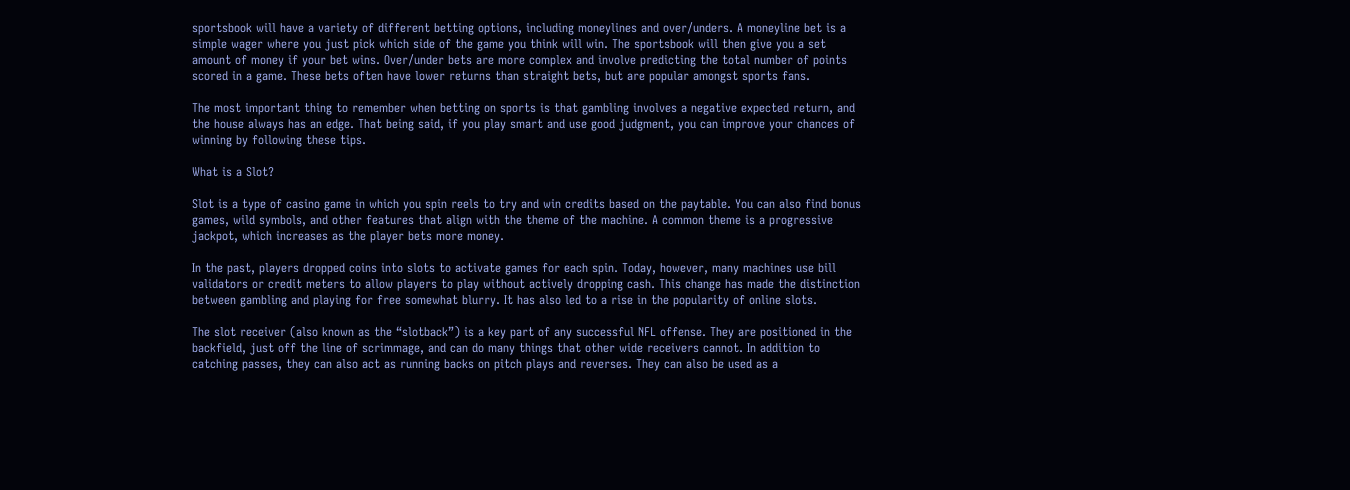sportsbook will have a variety of different betting options, including moneylines and over/unders. A moneyline bet is a simple wager where you just pick which side of the game you think will win. The sportsbook will then give you a set amount of money if your bet wins. Over/under bets are more complex and involve predicting the total number of points scored in a game. These bets often have lower returns than straight bets, but are popular amongst sports fans.

The most important thing to remember when betting on sports is that gambling involves a negative expected return, and the house always has an edge. That being said, if you play smart and use good judgment, you can improve your chances of winning by following these tips.

What is a Slot?

Slot is a type of casino game in which you spin reels to try and win credits based on the paytable. You can also find bonus games, wild symbols, and other features that align with the theme of the machine. A common theme is a progressive jackpot, which increases as the player bets more money.

In the past, players dropped coins into slots to activate games for each spin. Today, however, many machines use bill validators or credit meters to allow players to play without actively dropping cash. This change has made the distinction between gambling and playing for free somewhat blurry. It has also led to a rise in the popularity of online slots.

The slot receiver (also known as the “slotback”) is a key part of any successful NFL offense. They are positioned in the backfield, just off the line of scrimmage, and can do many things that other wide receivers cannot. In addition to catching passes, they can also act as running backs on pitch plays and reverses. They can also be used as a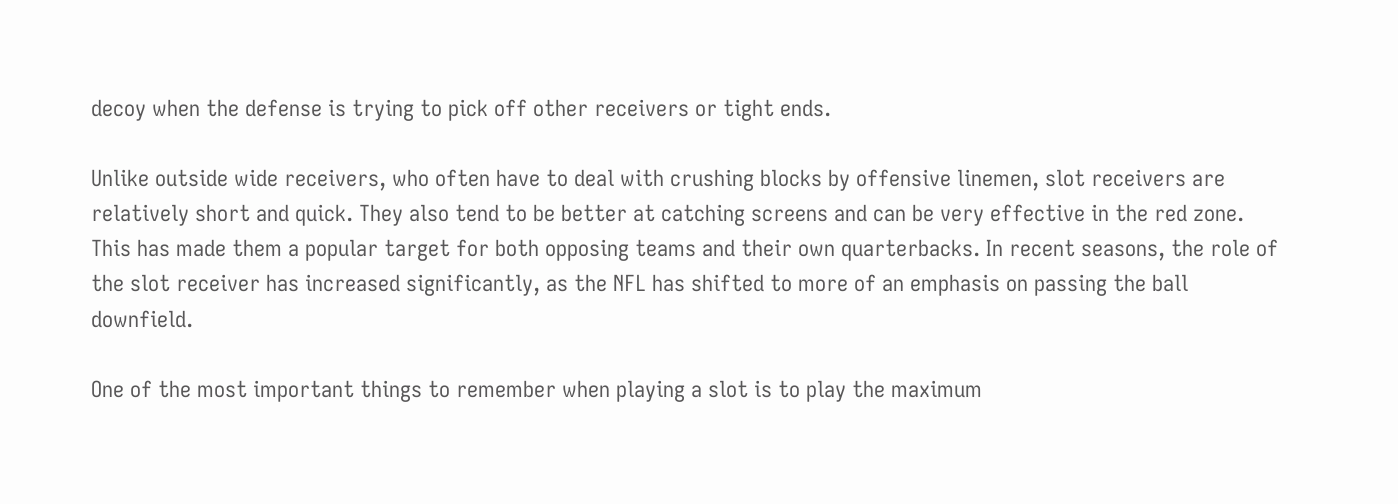decoy when the defense is trying to pick off other receivers or tight ends.

Unlike outside wide receivers, who often have to deal with crushing blocks by offensive linemen, slot receivers are relatively short and quick. They also tend to be better at catching screens and can be very effective in the red zone. This has made them a popular target for both opposing teams and their own quarterbacks. In recent seasons, the role of the slot receiver has increased significantly, as the NFL has shifted to more of an emphasis on passing the ball downfield.

One of the most important things to remember when playing a slot is to play the maximum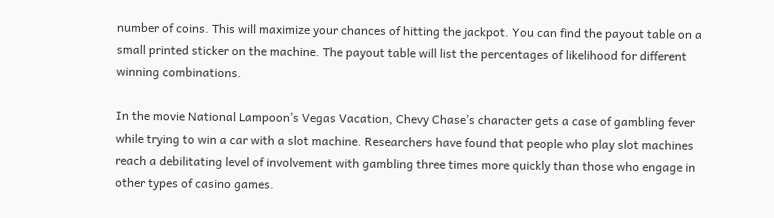number of coins. This will maximize your chances of hitting the jackpot. You can find the payout table on a small printed sticker on the machine. The payout table will list the percentages of likelihood for different winning combinations.

In the movie National Lampoon’s Vegas Vacation, Chevy Chase’s character gets a case of gambling fever while trying to win a car with a slot machine. Researchers have found that people who play slot machines reach a debilitating level of involvement with gambling three times more quickly than those who engage in other types of casino games.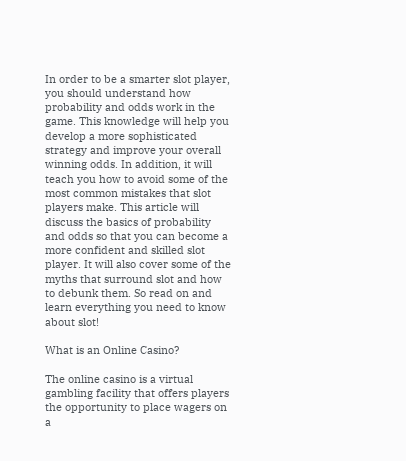In order to be a smarter slot player, you should understand how probability and odds work in the game. This knowledge will help you develop a more sophisticated strategy and improve your overall winning odds. In addition, it will teach you how to avoid some of the most common mistakes that slot players make. This article will discuss the basics of probability and odds so that you can become a more confident and skilled slot player. It will also cover some of the myths that surround slot and how to debunk them. So read on and learn everything you need to know about slot!

What is an Online Casino?

The online casino is a virtual gambling facility that offers players the opportunity to place wagers on a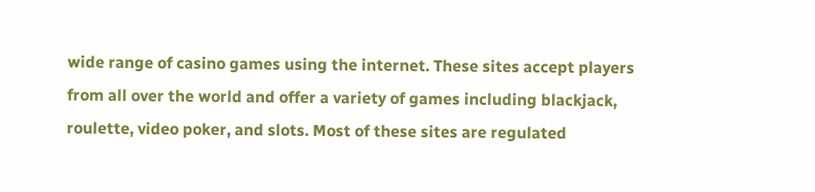wide range of casino games using the internet. These sites accept players from all over the world and offer a variety of games including blackjack, roulette, video poker, and slots. Most of these sites are regulated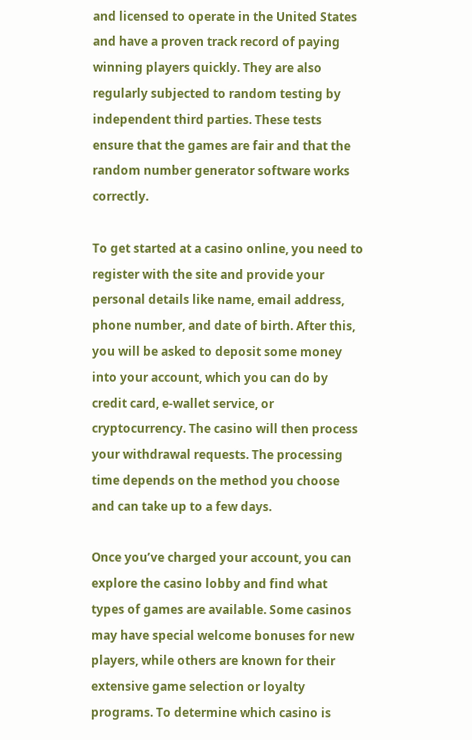and licensed to operate in the United States and have a proven track record of paying winning players quickly. They are also regularly subjected to random testing by independent third parties. These tests ensure that the games are fair and that the random number generator software works correctly.

To get started at a casino online, you need to register with the site and provide your personal details like name, email address, phone number, and date of birth. After this, you will be asked to deposit some money into your account, which you can do by credit card, e-wallet service, or cryptocurrency. The casino will then process your withdrawal requests. The processing time depends on the method you choose and can take up to a few days.

Once you’ve charged your account, you can explore the casino lobby and find what types of games are available. Some casinos may have special welcome bonuses for new players, while others are known for their extensive game selection or loyalty programs. To determine which casino is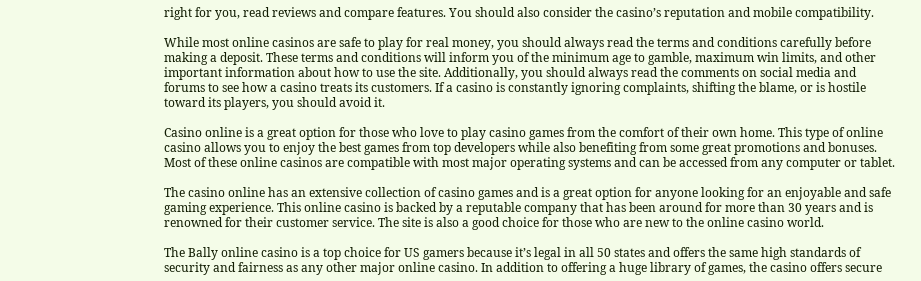right for you, read reviews and compare features. You should also consider the casino’s reputation and mobile compatibility.

While most online casinos are safe to play for real money, you should always read the terms and conditions carefully before making a deposit. These terms and conditions will inform you of the minimum age to gamble, maximum win limits, and other important information about how to use the site. Additionally, you should always read the comments on social media and forums to see how a casino treats its customers. If a casino is constantly ignoring complaints, shifting the blame, or is hostile toward its players, you should avoid it.

Casino online is a great option for those who love to play casino games from the comfort of their own home. This type of online casino allows you to enjoy the best games from top developers while also benefiting from some great promotions and bonuses. Most of these online casinos are compatible with most major operating systems and can be accessed from any computer or tablet.

The casino online has an extensive collection of casino games and is a great option for anyone looking for an enjoyable and safe gaming experience. This online casino is backed by a reputable company that has been around for more than 30 years and is renowned for their customer service. The site is also a good choice for those who are new to the online casino world.

The Bally online casino is a top choice for US gamers because it’s legal in all 50 states and offers the same high standards of security and fairness as any other major online casino. In addition to offering a huge library of games, the casino offers secure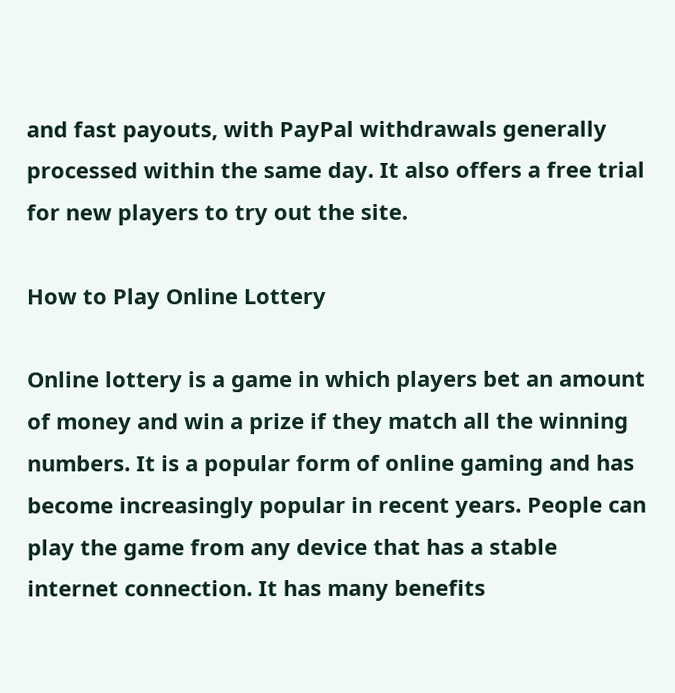and fast payouts, with PayPal withdrawals generally processed within the same day. It also offers a free trial for new players to try out the site.

How to Play Online Lottery

Online lottery is a game in which players bet an amount of money and win a prize if they match all the winning numbers. It is a popular form of online gaming and has become increasingly popular in recent years. People can play the game from any device that has a stable internet connection. It has many benefits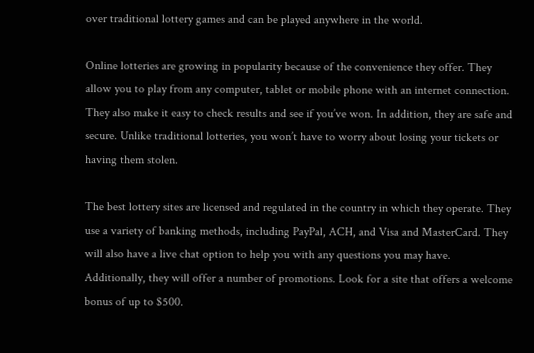over traditional lottery games and can be played anywhere in the world.

Online lotteries are growing in popularity because of the convenience they offer. They allow you to play from any computer, tablet or mobile phone with an internet connection. They also make it easy to check results and see if you’ve won. In addition, they are safe and secure. Unlike traditional lotteries, you won’t have to worry about losing your tickets or having them stolen.

The best lottery sites are licensed and regulated in the country in which they operate. They use a variety of banking methods, including PayPal, ACH, and Visa and MasterCard. They will also have a live chat option to help you with any questions you may have. Additionally, they will offer a number of promotions. Look for a site that offers a welcome bonus of up to $500.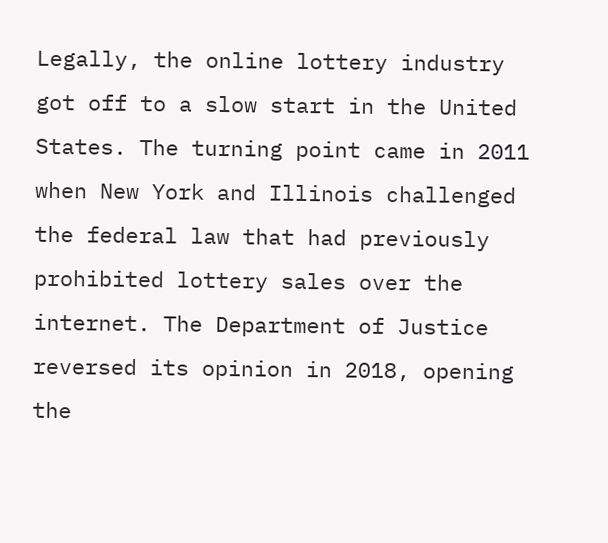Legally, the online lottery industry got off to a slow start in the United States. The turning point came in 2011 when New York and Illinois challenged the federal law that had previously prohibited lottery sales over the internet. The Department of Justice reversed its opinion in 2018, opening the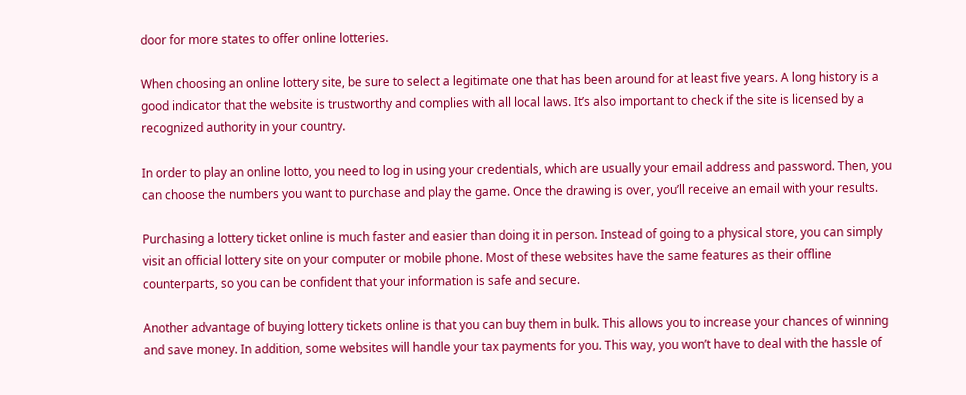door for more states to offer online lotteries.

When choosing an online lottery site, be sure to select a legitimate one that has been around for at least five years. A long history is a good indicator that the website is trustworthy and complies with all local laws. It’s also important to check if the site is licensed by a recognized authority in your country.

In order to play an online lotto, you need to log in using your credentials, which are usually your email address and password. Then, you can choose the numbers you want to purchase and play the game. Once the drawing is over, you’ll receive an email with your results.

Purchasing a lottery ticket online is much faster and easier than doing it in person. Instead of going to a physical store, you can simply visit an official lottery site on your computer or mobile phone. Most of these websites have the same features as their offline counterparts, so you can be confident that your information is safe and secure.

Another advantage of buying lottery tickets online is that you can buy them in bulk. This allows you to increase your chances of winning and save money. In addition, some websites will handle your tax payments for you. This way, you won’t have to deal with the hassle of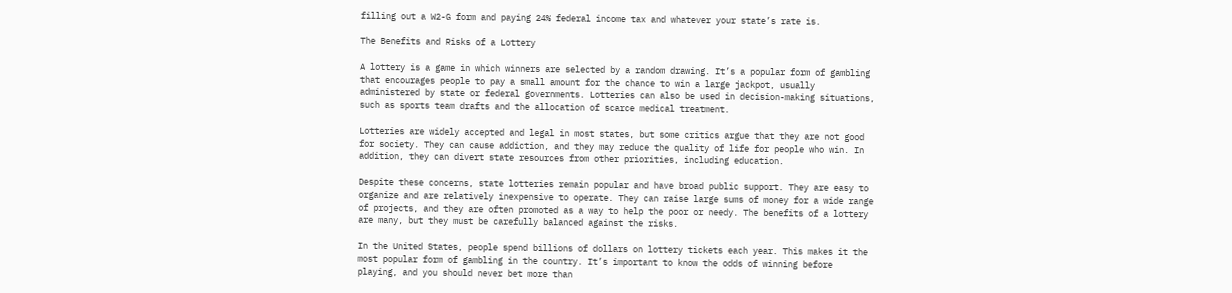filling out a W2-G form and paying 24% federal income tax and whatever your state’s rate is.

The Benefits and Risks of a Lottery

A lottery is a game in which winners are selected by a random drawing. It’s a popular form of gambling that encourages people to pay a small amount for the chance to win a large jackpot, usually administered by state or federal governments. Lotteries can also be used in decision-making situations, such as sports team drafts and the allocation of scarce medical treatment.

Lotteries are widely accepted and legal in most states, but some critics argue that they are not good for society. They can cause addiction, and they may reduce the quality of life for people who win. In addition, they can divert state resources from other priorities, including education.

Despite these concerns, state lotteries remain popular and have broad public support. They are easy to organize and are relatively inexpensive to operate. They can raise large sums of money for a wide range of projects, and they are often promoted as a way to help the poor or needy. The benefits of a lottery are many, but they must be carefully balanced against the risks.

In the United States, people spend billions of dollars on lottery tickets each year. This makes it the most popular form of gambling in the country. It’s important to know the odds of winning before playing, and you should never bet more than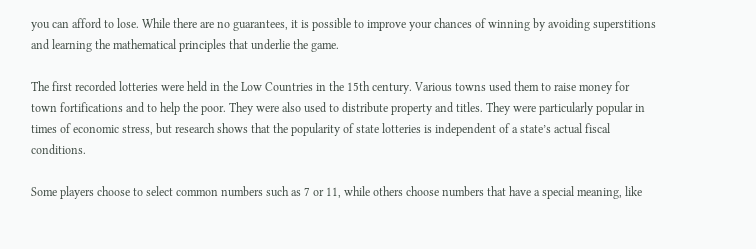you can afford to lose. While there are no guarantees, it is possible to improve your chances of winning by avoiding superstitions and learning the mathematical principles that underlie the game.

The first recorded lotteries were held in the Low Countries in the 15th century. Various towns used them to raise money for town fortifications and to help the poor. They were also used to distribute property and titles. They were particularly popular in times of economic stress, but research shows that the popularity of state lotteries is independent of a state’s actual fiscal conditions.

Some players choose to select common numbers such as 7 or 11, while others choose numbers that have a special meaning, like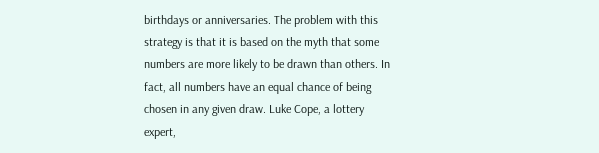birthdays or anniversaries. The problem with this strategy is that it is based on the myth that some numbers are more likely to be drawn than others. In fact, all numbers have an equal chance of being chosen in any given draw. Luke Cope, a lottery expert,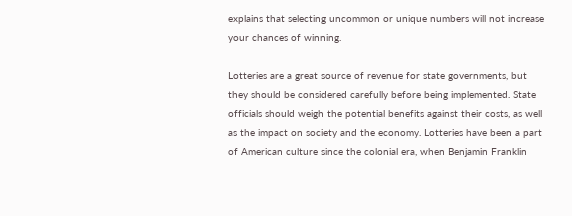explains that selecting uncommon or unique numbers will not increase your chances of winning.

Lotteries are a great source of revenue for state governments, but they should be considered carefully before being implemented. State officials should weigh the potential benefits against their costs, as well as the impact on society and the economy. Lotteries have been a part of American culture since the colonial era, when Benjamin Franklin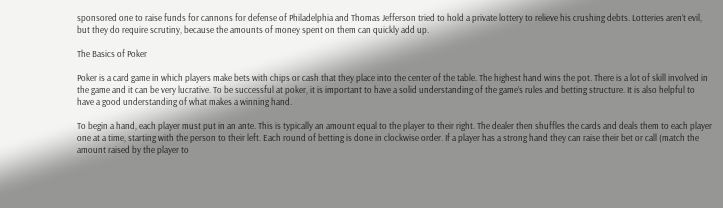sponsored one to raise funds for cannons for defense of Philadelphia and Thomas Jefferson tried to hold a private lottery to relieve his crushing debts. Lotteries aren’t evil, but they do require scrutiny, because the amounts of money spent on them can quickly add up.

The Basics of Poker

Poker is a card game in which players make bets with chips or cash that they place into the center of the table. The highest hand wins the pot. There is a lot of skill involved in the game and it can be very lucrative. To be successful at poker, it is important to have a solid understanding of the game’s rules and betting structure. It is also helpful to have a good understanding of what makes a winning hand.

To begin a hand, each player must put in an ante. This is typically an amount equal to the player to their right. The dealer then shuffles the cards and deals them to each player one at a time, starting with the person to their left. Each round of betting is done in clockwise order. If a player has a strong hand they can raise their bet or call (match the amount raised by the player to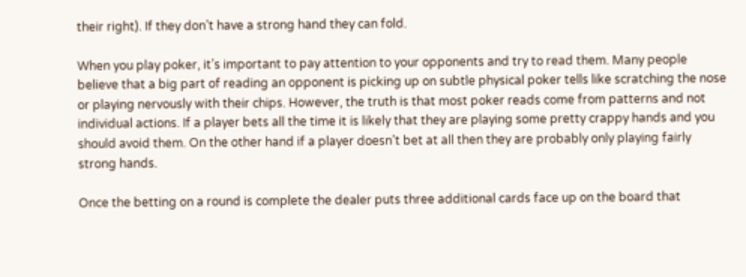their right). If they don’t have a strong hand they can fold.

When you play poker, it’s important to pay attention to your opponents and try to read them. Many people believe that a big part of reading an opponent is picking up on subtle physical poker tells like scratching the nose or playing nervously with their chips. However, the truth is that most poker reads come from patterns and not individual actions. If a player bets all the time it is likely that they are playing some pretty crappy hands and you should avoid them. On the other hand if a player doesn’t bet at all then they are probably only playing fairly strong hands.

Once the betting on a round is complete the dealer puts three additional cards face up on the board that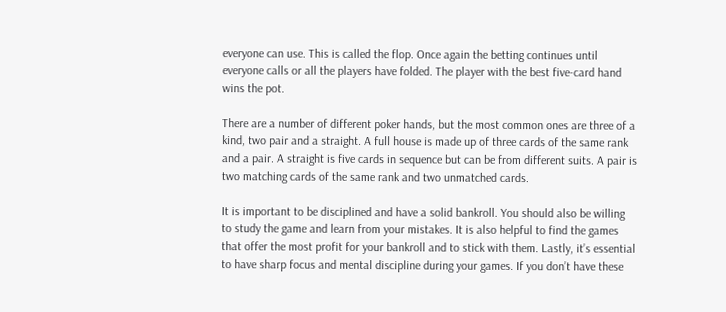everyone can use. This is called the flop. Once again the betting continues until everyone calls or all the players have folded. The player with the best five-card hand wins the pot.

There are a number of different poker hands, but the most common ones are three of a kind, two pair and a straight. A full house is made up of three cards of the same rank and a pair. A straight is five cards in sequence but can be from different suits. A pair is two matching cards of the same rank and two unmatched cards.

It is important to be disciplined and have a solid bankroll. You should also be willing to study the game and learn from your mistakes. It is also helpful to find the games that offer the most profit for your bankroll and to stick with them. Lastly, it’s essential to have sharp focus and mental discipline during your games. If you don’t have these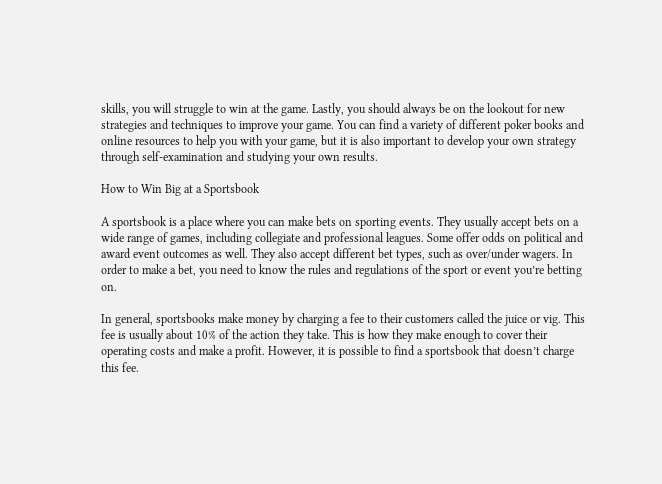skills, you will struggle to win at the game. Lastly, you should always be on the lookout for new strategies and techniques to improve your game. You can find a variety of different poker books and online resources to help you with your game, but it is also important to develop your own strategy through self-examination and studying your own results.

How to Win Big at a Sportsbook

A sportsbook is a place where you can make bets on sporting events. They usually accept bets on a wide range of games, including collegiate and professional leagues. Some offer odds on political and award event outcomes as well. They also accept different bet types, such as over/under wagers. In order to make a bet, you need to know the rules and regulations of the sport or event you’re betting on.

In general, sportsbooks make money by charging a fee to their customers called the juice or vig. This fee is usually about 10% of the action they take. This is how they make enough to cover their operating costs and make a profit. However, it is possible to find a sportsbook that doesn’t charge this fee.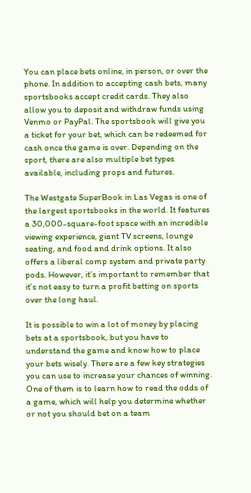You can place bets online, in person, or over the phone. In addition to accepting cash bets, many sportsbooks accept credit cards. They also allow you to deposit and withdraw funds using Venmo or PayPal. The sportsbook will give you a ticket for your bet, which can be redeemed for cash once the game is over. Depending on the sport, there are also multiple bet types available, including props and futures.

The Westgate SuperBook in Las Vegas is one of the largest sportsbooks in the world. It features a 30,000-square-foot space with an incredible viewing experience, giant TV screens, lounge seating, and food and drink options. It also offers a liberal comp system and private party pods. However, it’s important to remember that it’s not easy to turn a profit betting on sports over the long haul.

It is possible to win a lot of money by placing bets at a sportsbook, but you have to understand the game and know how to place your bets wisely. There are a few key strategies you can use to increase your chances of winning. One of them is to learn how to read the odds of a game, which will help you determine whether or not you should bet on a team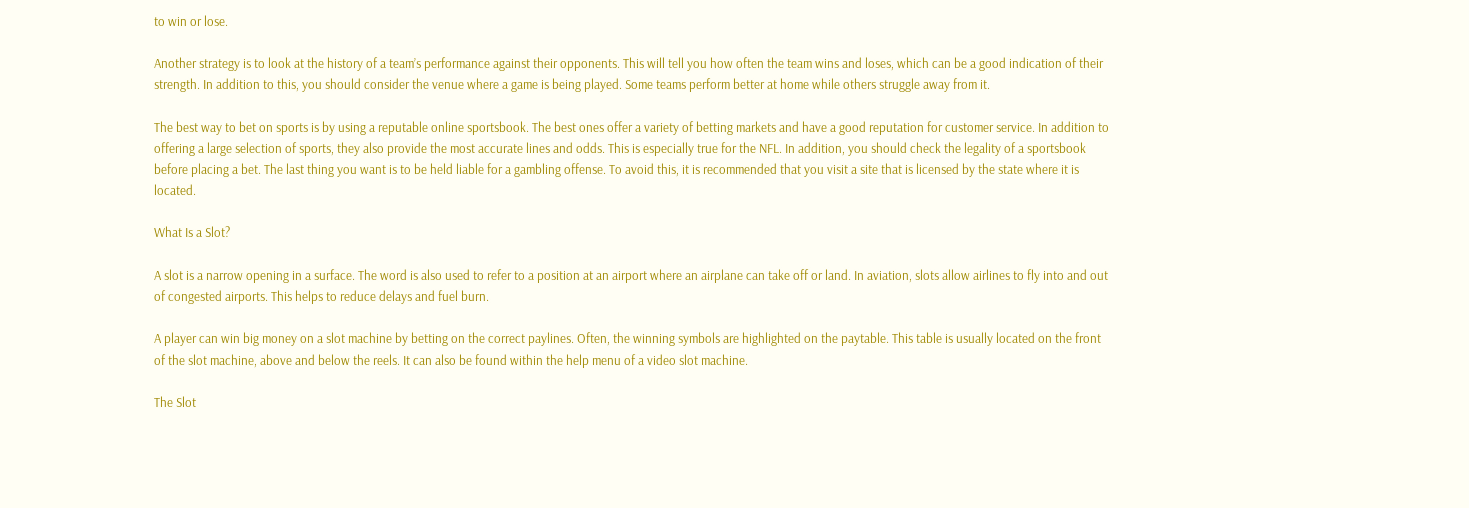to win or lose.

Another strategy is to look at the history of a team’s performance against their opponents. This will tell you how often the team wins and loses, which can be a good indication of their strength. In addition to this, you should consider the venue where a game is being played. Some teams perform better at home while others struggle away from it.

The best way to bet on sports is by using a reputable online sportsbook. The best ones offer a variety of betting markets and have a good reputation for customer service. In addition to offering a large selection of sports, they also provide the most accurate lines and odds. This is especially true for the NFL. In addition, you should check the legality of a sportsbook before placing a bet. The last thing you want is to be held liable for a gambling offense. To avoid this, it is recommended that you visit a site that is licensed by the state where it is located.

What Is a Slot?

A slot is a narrow opening in a surface. The word is also used to refer to a position at an airport where an airplane can take off or land. In aviation, slots allow airlines to fly into and out of congested airports. This helps to reduce delays and fuel burn.

A player can win big money on a slot machine by betting on the correct paylines. Often, the winning symbols are highlighted on the paytable. This table is usually located on the front of the slot machine, above and below the reels. It can also be found within the help menu of a video slot machine.

The Slot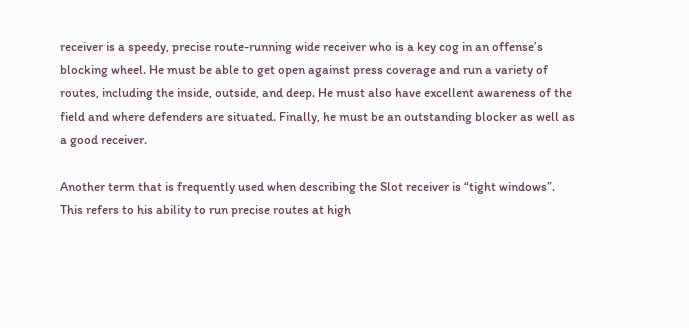receiver is a speedy, precise route-running wide receiver who is a key cog in an offense’s blocking wheel. He must be able to get open against press coverage and run a variety of routes, including the inside, outside, and deep. He must also have excellent awareness of the field and where defenders are situated. Finally, he must be an outstanding blocker as well as a good receiver.

Another term that is frequently used when describing the Slot receiver is “tight windows”. This refers to his ability to run precise routes at high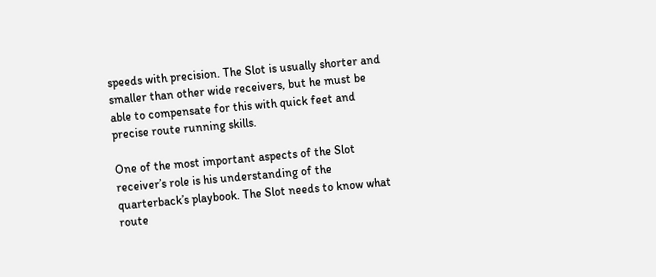speeds with precision. The Slot is usually shorter and smaller than other wide receivers, but he must be able to compensate for this with quick feet and precise route running skills.

One of the most important aspects of the Slot receiver’s role is his understanding of the quarterback’s playbook. The Slot needs to know what route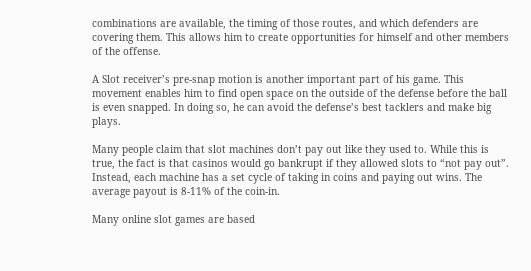combinations are available, the timing of those routes, and which defenders are covering them. This allows him to create opportunities for himself and other members of the offense.

A Slot receiver’s pre-snap motion is another important part of his game. This movement enables him to find open space on the outside of the defense before the ball is even snapped. In doing so, he can avoid the defense’s best tacklers and make big plays.

Many people claim that slot machines don’t pay out like they used to. While this is true, the fact is that casinos would go bankrupt if they allowed slots to “not pay out”. Instead, each machine has a set cycle of taking in coins and paying out wins. The average payout is 8-11% of the coin-in.

Many online slot games are based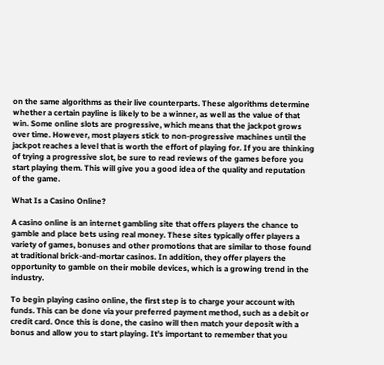on the same algorithms as their live counterparts. These algorithms determine whether a certain payline is likely to be a winner, as well as the value of that win. Some online slots are progressive, which means that the jackpot grows over time. However, most players stick to non-progressive machines until the jackpot reaches a level that is worth the effort of playing for. If you are thinking of trying a progressive slot, be sure to read reviews of the games before you start playing them. This will give you a good idea of the quality and reputation of the game.

What Is a Casino Online?

A casino online is an internet gambling site that offers players the chance to gamble and place bets using real money. These sites typically offer players a variety of games, bonuses and other promotions that are similar to those found at traditional brick-and-mortar casinos. In addition, they offer players the opportunity to gamble on their mobile devices, which is a growing trend in the industry.

To begin playing casino online, the first step is to charge your account with funds. This can be done via your preferred payment method, such as a debit or credit card. Once this is done, the casino will then match your deposit with a bonus and allow you to start playing. It’s important to remember that you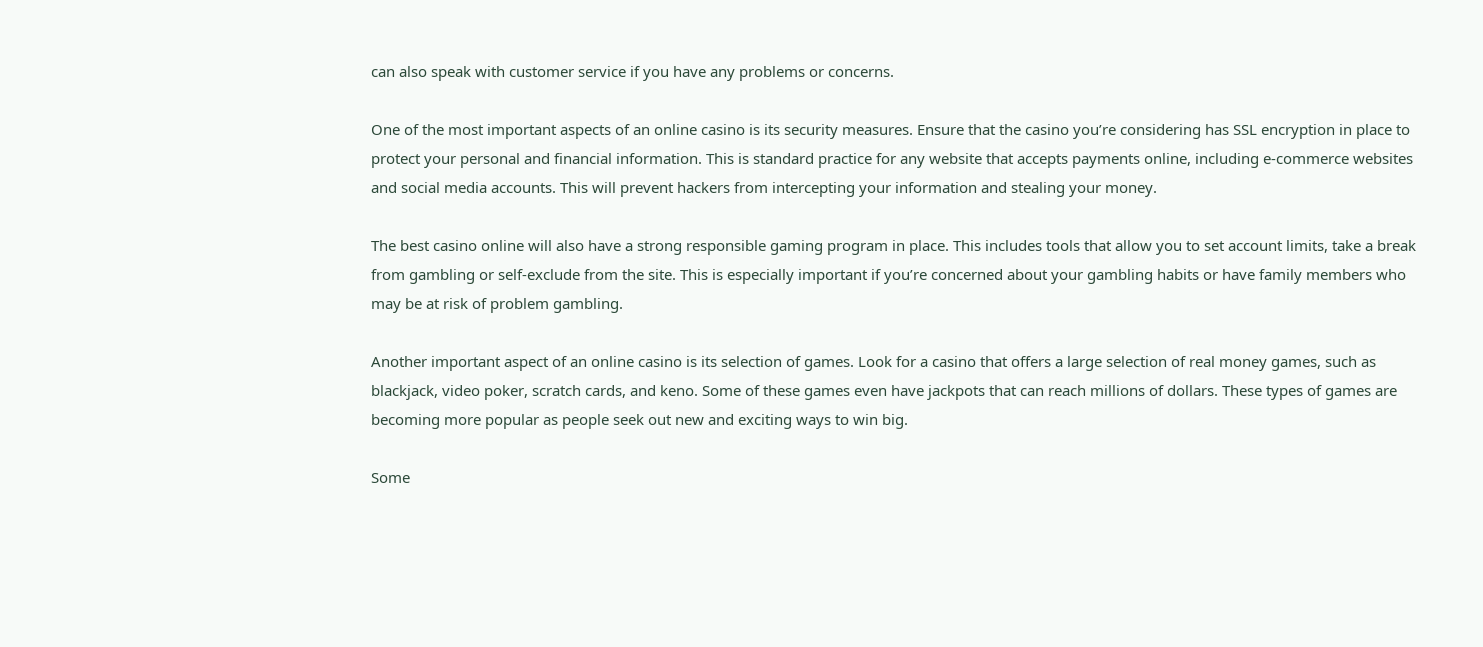can also speak with customer service if you have any problems or concerns.

One of the most important aspects of an online casino is its security measures. Ensure that the casino you’re considering has SSL encryption in place to protect your personal and financial information. This is standard practice for any website that accepts payments online, including e-commerce websites and social media accounts. This will prevent hackers from intercepting your information and stealing your money.

The best casino online will also have a strong responsible gaming program in place. This includes tools that allow you to set account limits, take a break from gambling or self-exclude from the site. This is especially important if you’re concerned about your gambling habits or have family members who may be at risk of problem gambling.

Another important aspect of an online casino is its selection of games. Look for a casino that offers a large selection of real money games, such as blackjack, video poker, scratch cards, and keno. Some of these games even have jackpots that can reach millions of dollars. These types of games are becoming more popular as people seek out new and exciting ways to win big.

Some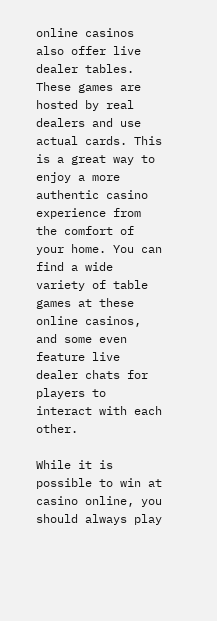online casinos also offer live dealer tables. These games are hosted by real dealers and use actual cards. This is a great way to enjoy a more authentic casino experience from the comfort of your home. You can find a wide variety of table games at these online casinos, and some even feature live dealer chats for players to interact with each other.

While it is possible to win at casino online, you should always play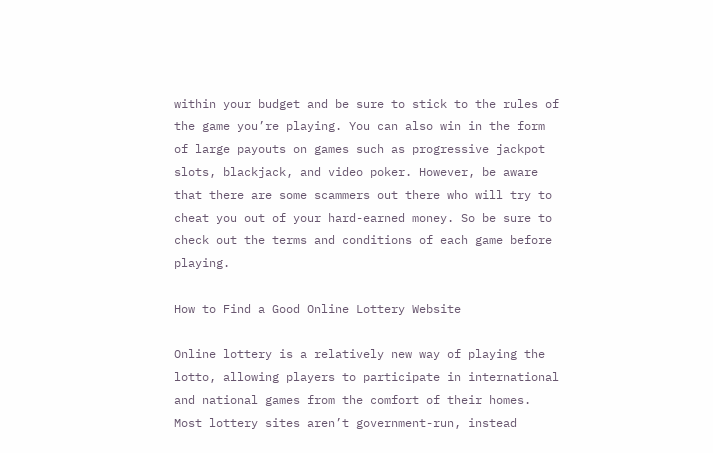within your budget and be sure to stick to the rules of the game you’re playing. You can also win in the form of large payouts on games such as progressive jackpot slots, blackjack, and video poker. However, be aware that there are some scammers out there who will try to cheat you out of your hard-earned money. So be sure to check out the terms and conditions of each game before playing.

How to Find a Good Online Lottery Website

Online lottery is a relatively new way of playing the lotto, allowing players to participate in international and national games from the comfort of their homes. Most lottery sites aren’t government-run, instead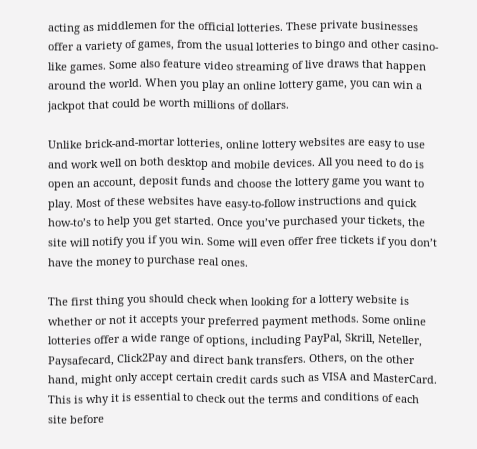acting as middlemen for the official lotteries. These private businesses offer a variety of games, from the usual lotteries to bingo and other casino-like games. Some also feature video streaming of live draws that happen around the world. When you play an online lottery game, you can win a jackpot that could be worth millions of dollars.

Unlike brick-and-mortar lotteries, online lottery websites are easy to use and work well on both desktop and mobile devices. All you need to do is open an account, deposit funds and choose the lottery game you want to play. Most of these websites have easy-to-follow instructions and quick how-to’s to help you get started. Once you’ve purchased your tickets, the site will notify you if you win. Some will even offer free tickets if you don’t have the money to purchase real ones.

The first thing you should check when looking for a lottery website is whether or not it accepts your preferred payment methods. Some online lotteries offer a wide range of options, including PayPal, Skrill, Neteller, Paysafecard, Click2Pay and direct bank transfers. Others, on the other hand, might only accept certain credit cards such as VISA and MasterCard. This is why it is essential to check out the terms and conditions of each site before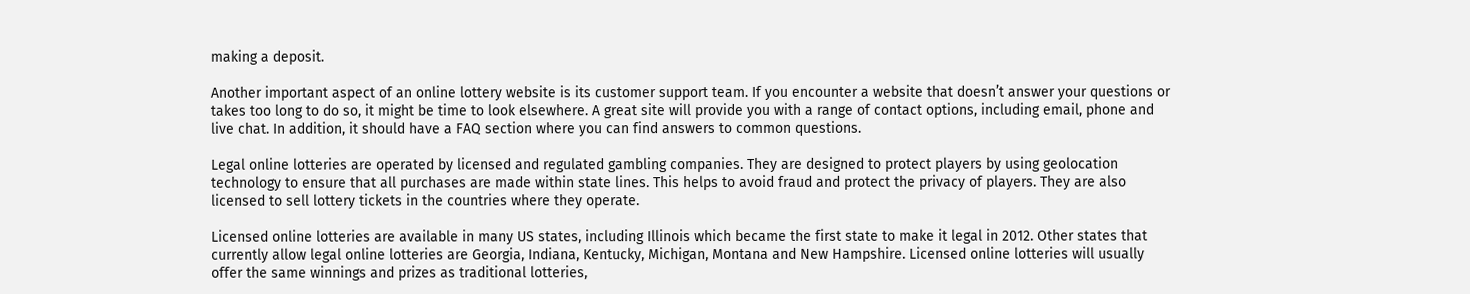making a deposit.

Another important aspect of an online lottery website is its customer support team. If you encounter a website that doesn’t answer your questions or takes too long to do so, it might be time to look elsewhere. A great site will provide you with a range of contact options, including email, phone and live chat. In addition, it should have a FAQ section where you can find answers to common questions.

Legal online lotteries are operated by licensed and regulated gambling companies. They are designed to protect players by using geolocation technology to ensure that all purchases are made within state lines. This helps to avoid fraud and protect the privacy of players. They are also licensed to sell lottery tickets in the countries where they operate.

Licensed online lotteries are available in many US states, including Illinois which became the first state to make it legal in 2012. Other states that currently allow legal online lotteries are Georgia, Indiana, Kentucky, Michigan, Montana and New Hampshire. Licensed online lotteries will usually offer the same winnings and prizes as traditional lotteries,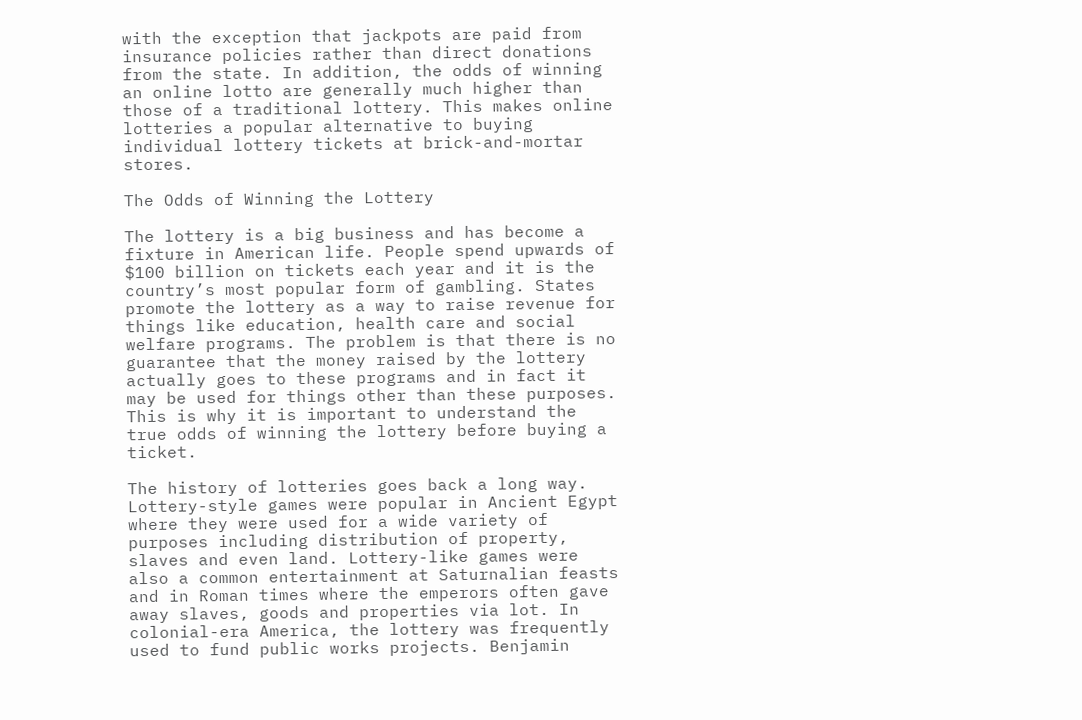with the exception that jackpots are paid from insurance policies rather than direct donations from the state. In addition, the odds of winning an online lotto are generally much higher than those of a traditional lottery. This makes online lotteries a popular alternative to buying individual lottery tickets at brick-and-mortar stores.

The Odds of Winning the Lottery

The lottery is a big business and has become a fixture in American life. People spend upwards of $100 billion on tickets each year and it is the country’s most popular form of gambling. States promote the lottery as a way to raise revenue for things like education, health care and social welfare programs. The problem is that there is no guarantee that the money raised by the lottery actually goes to these programs and in fact it may be used for things other than these purposes. This is why it is important to understand the true odds of winning the lottery before buying a ticket.

The history of lotteries goes back a long way. Lottery-style games were popular in Ancient Egypt where they were used for a wide variety of purposes including distribution of property, slaves and even land. Lottery-like games were also a common entertainment at Saturnalian feasts and in Roman times where the emperors often gave away slaves, goods and properties via lot. In colonial-era America, the lottery was frequently used to fund public works projects. Benjamin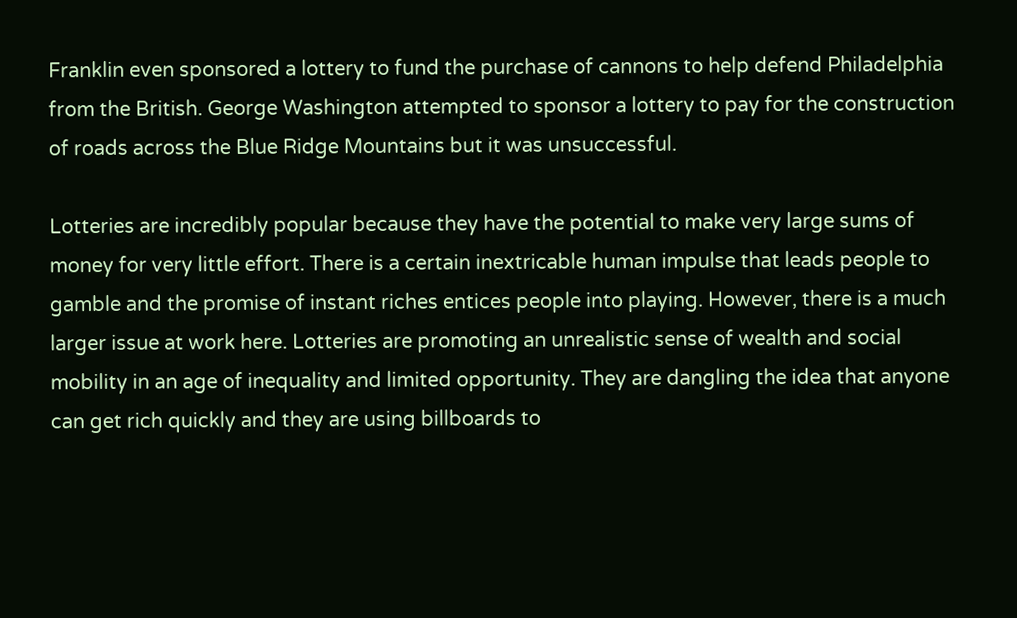Franklin even sponsored a lottery to fund the purchase of cannons to help defend Philadelphia from the British. George Washington attempted to sponsor a lottery to pay for the construction of roads across the Blue Ridge Mountains but it was unsuccessful.

Lotteries are incredibly popular because they have the potential to make very large sums of money for very little effort. There is a certain inextricable human impulse that leads people to gamble and the promise of instant riches entices people into playing. However, there is a much larger issue at work here. Lotteries are promoting an unrealistic sense of wealth and social mobility in an age of inequality and limited opportunity. They are dangling the idea that anyone can get rich quickly and they are using billboards to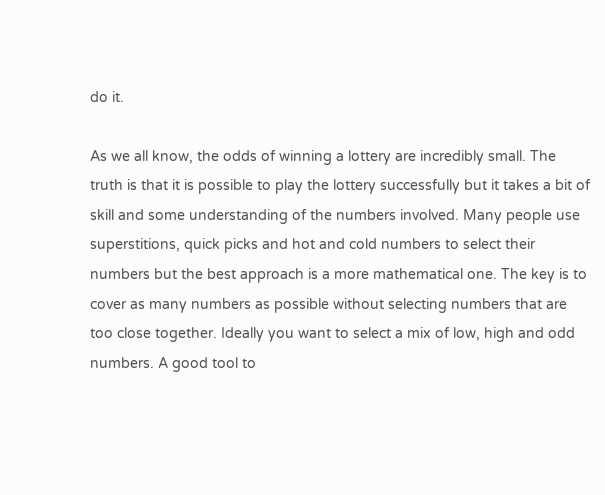do it.

As we all know, the odds of winning a lottery are incredibly small. The truth is that it is possible to play the lottery successfully but it takes a bit of skill and some understanding of the numbers involved. Many people use superstitions, quick picks and hot and cold numbers to select their numbers but the best approach is a more mathematical one. The key is to cover as many numbers as possible without selecting numbers that are too close together. Ideally you want to select a mix of low, high and odd numbers. A good tool to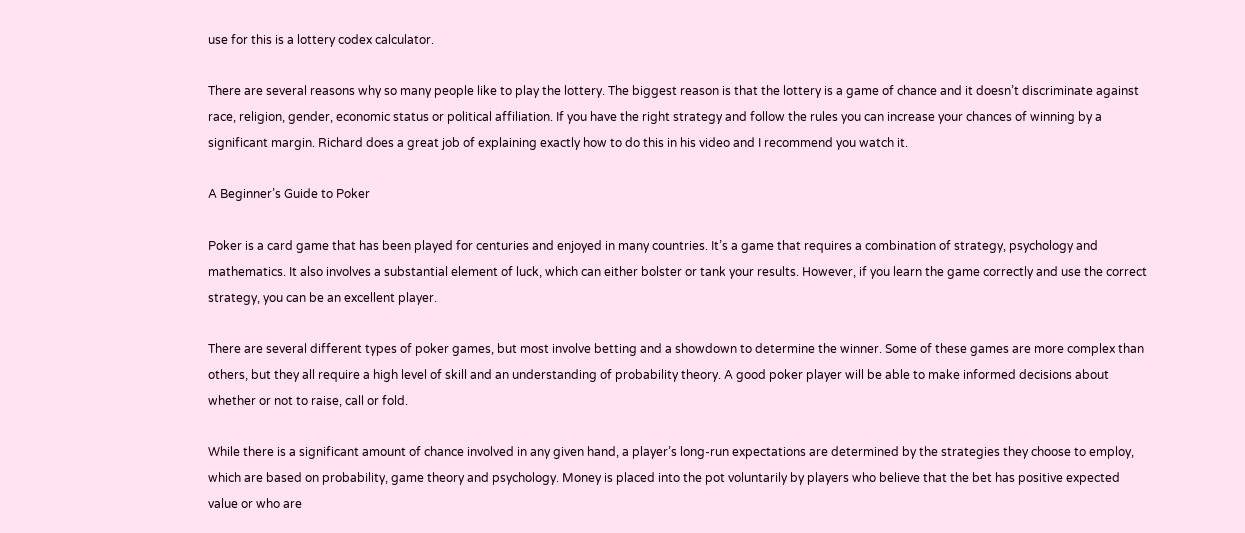use for this is a lottery codex calculator.

There are several reasons why so many people like to play the lottery. The biggest reason is that the lottery is a game of chance and it doesn’t discriminate against race, religion, gender, economic status or political affiliation. If you have the right strategy and follow the rules you can increase your chances of winning by a significant margin. Richard does a great job of explaining exactly how to do this in his video and I recommend you watch it.

A Beginner’s Guide to Poker

Poker is a card game that has been played for centuries and enjoyed in many countries. It’s a game that requires a combination of strategy, psychology and mathematics. It also involves a substantial element of luck, which can either bolster or tank your results. However, if you learn the game correctly and use the correct strategy, you can be an excellent player.

There are several different types of poker games, but most involve betting and a showdown to determine the winner. Some of these games are more complex than others, but they all require a high level of skill and an understanding of probability theory. A good poker player will be able to make informed decisions about whether or not to raise, call or fold.

While there is a significant amount of chance involved in any given hand, a player’s long-run expectations are determined by the strategies they choose to employ, which are based on probability, game theory and psychology. Money is placed into the pot voluntarily by players who believe that the bet has positive expected value or who are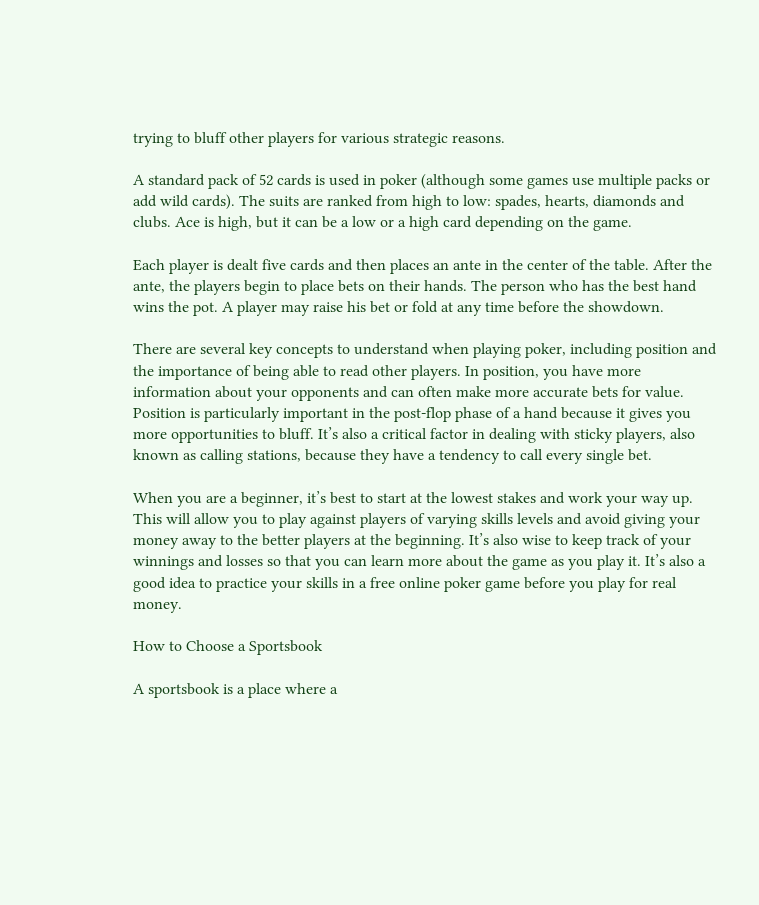trying to bluff other players for various strategic reasons.

A standard pack of 52 cards is used in poker (although some games use multiple packs or add wild cards). The suits are ranked from high to low: spades, hearts, diamonds and clubs. Ace is high, but it can be a low or a high card depending on the game.

Each player is dealt five cards and then places an ante in the center of the table. After the ante, the players begin to place bets on their hands. The person who has the best hand wins the pot. A player may raise his bet or fold at any time before the showdown.

There are several key concepts to understand when playing poker, including position and the importance of being able to read other players. In position, you have more information about your opponents and can often make more accurate bets for value. Position is particularly important in the post-flop phase of a hand because it gives you more opportunities to bluff. It’s also a critical factor in dealing with sticky players, also known as calling stations, because they have a tendency to call every single bet.

When you are a beginner, it’s best to start at the lowest stakes and work your way up. This will allow you to play against players of varying skills levels and avoid giving your money away to the better players at the beginning. It’s also wise to keep track of your winnings and losses so that you can learn more about the game as you play it. It’s also a good idea to practice your skills in a free online poker game before you play for real money.

How to Choose a Sportsbook

A sportsbook is a place where a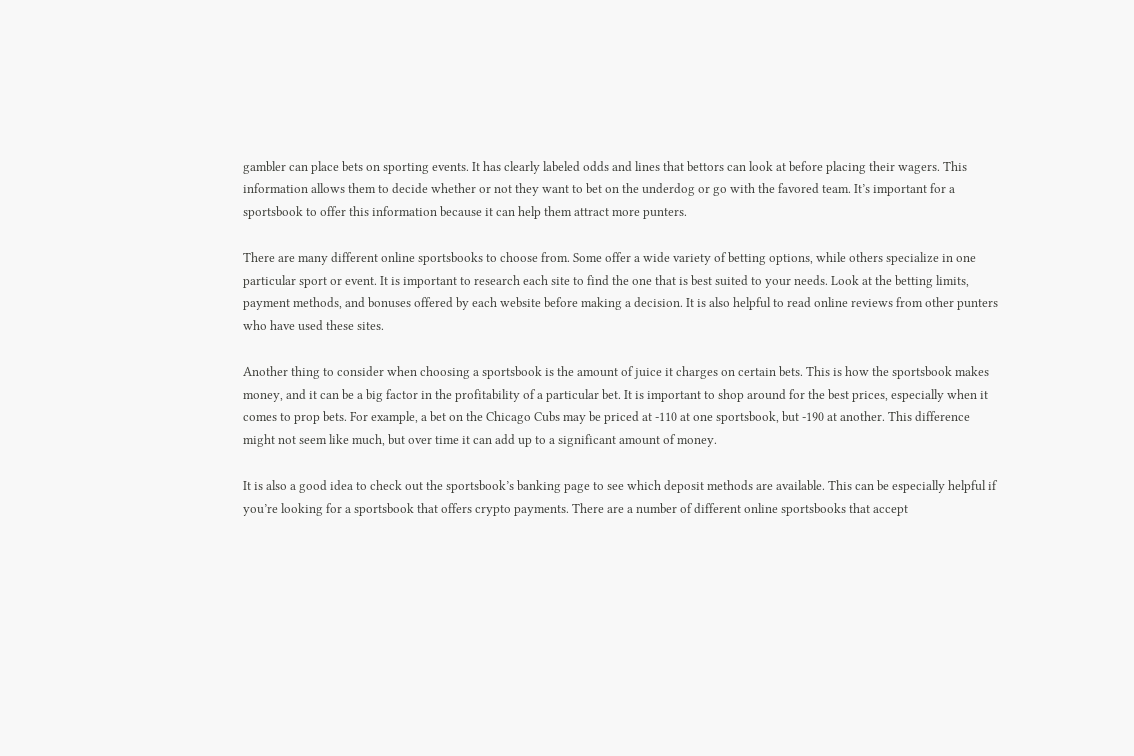gambler can place bets on sporting events. It has clearly labeled odds and lines that bettors can look at before placing their wagers. This information allows them to decide whether or not they want to bet on the underdog or go with the favored team. It’s important for a sportsbook to offer this information because it can help them attract more punters.

There are many different online sportsbooks to choose from. Some offer a wide variety of betting options, while others specialize in one particular sport or event. It is important to research each site to find the one that is best suited to your needs. Look at the betting limits, payment methods, and bonuses offered by each website before making a decision. It is also helpful to read online reviews from other punters who have used these sites.

Another thing to consider when choosing a sportsbook is the amount of juice it charges on certain bets. This is how the sportsbook makes money, and it can be a big factor in the profitability of a particular bet. It is important to shop around for the best prices, especially when it comes to prop bets. For example, a bet on the Chicago Cubs may be priced at -110 at one sportsbook, but -190 at another. This difference might not seem like much, but over time it can add up to a significant amount of money.

It is also a good idea to check out the sportsbook’s banking page to see which deposit methods are available. This can be especially helpful if you’re looking for a sportsbook that offers crypto payments. There are a number of different online sportsbooks that accept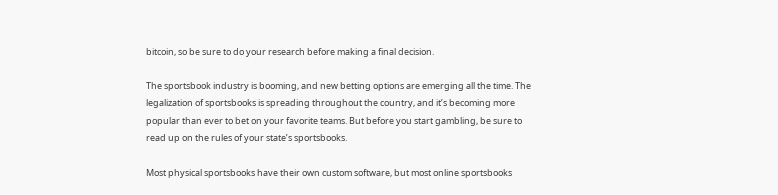bitcoin, so be sure to do your research before making a final decision.

The sportsbook industry is booming, and new betting options are emerging all the time. The legalization of sportsbooks is spreading throughout the country, and it’s becoming more popular than ever to bet on your favorite teams. But before you start gambling, be sure to read up on the rules of your state’s sportsbooks.

Most physical sportsbooks have their own custom software, but most online sportsbooks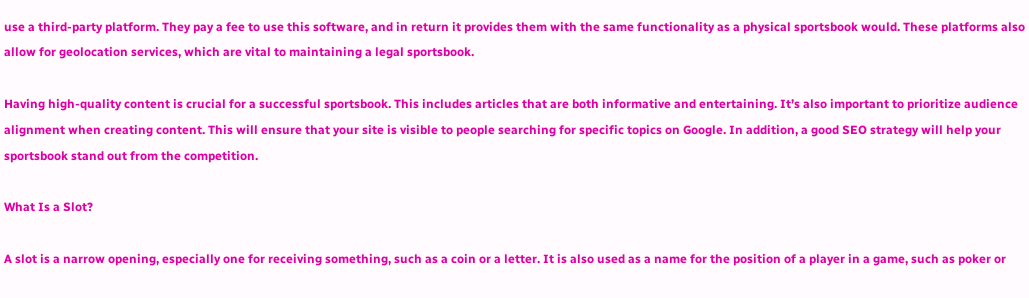use a third-party platform. They pay a fee to use this software, and in return it provides them with the same functionality as a physical sportsbook would. These platforms also allow for geolocation services, which are vital to maintaining a legal sportsbook.

Having high-quality content is crucial for a successful sportsbook. This includes articles that are both informative and entertaining. It’s also important to prioritize audience alignment when creating content. This will ensure that your site is visible to people searching for specific topics on Google. In addition, a good SEO strategy will help your sportsbook stand out from the competition.

What Is a Slot?

A slot is a narrow opening, especially one for receiving something, such as a coin or a letter. It is also used as a name for the position of a player in a game, such as poker or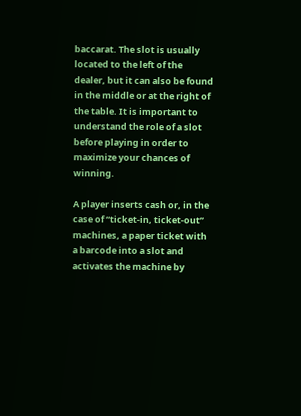baccarat. The slot is usually located to the left of the dealer, but it can also be found in the middle or at the right of the table. It is important to understand the role of a slot before playing in order to maximize your chances of winning.

A player inserts cash or, in the case of “ticket-in, ticket-out” machines, a paper ticket with a barcode into a slot and activates the machine by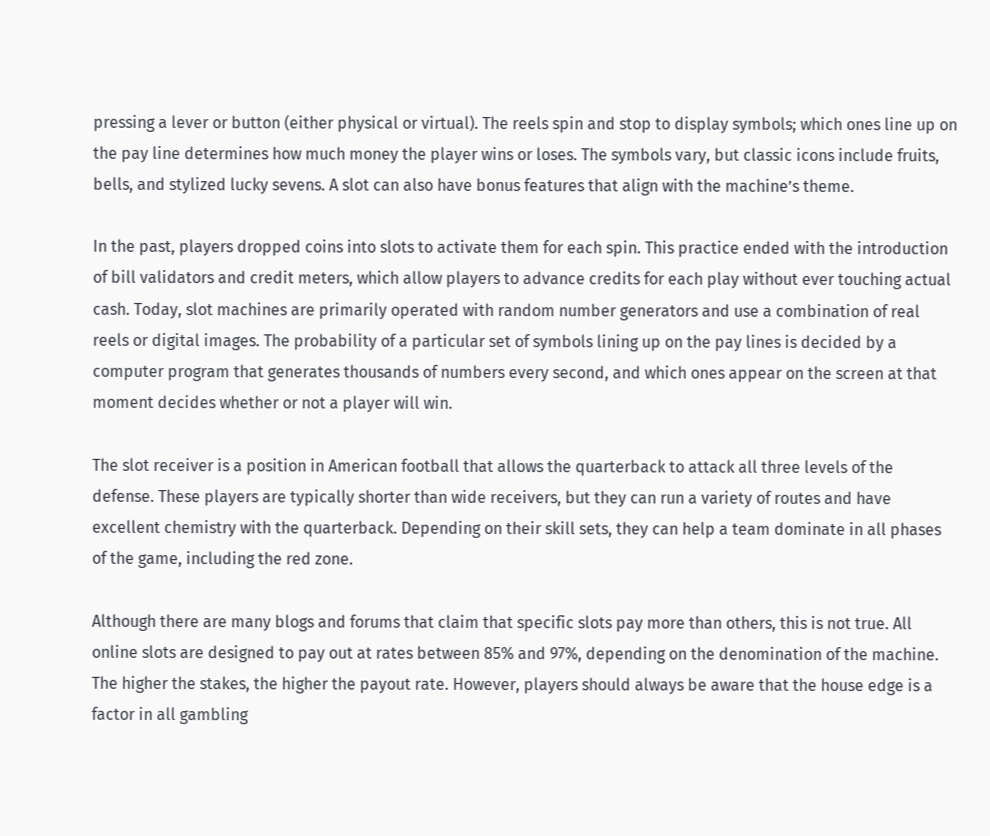pressing a lever or button (either physical or virtual). The reels spin and stop to display symbols; which ones line up on the pay line determines how much money the player wins or loses. The symbols vary, but classic icons include fruits, bells, and stylized lucky sevens. A slot can also have bonus features that align with the machine’s theme.

In the past, players dropped coins into slots to activate them for each spin. This practice ended with the introduction of bill validators and credit meters, which allow players to advance credits for each play without ever touching actual cash. Today, slot machines are primarily operated with random number generators and use a combination of real reels or digital images. The probability of a particular set of symbols lining up on the pay lines is decided by a computer program that generates thousands of numbers every second, and which ones appear on the screen at that moment decides whether or not a player will win.

The slot receiver is a position in American football that allows the quarterback to attack all three levels of the defense. These players are typically shorter than wide receivers, but they can run a variety of routes and have excellent chemistry with the quarterback. Depending on their skill sets, they can help a team dominate in all phases of the game, including the red zone.

Although there are many blogs and forums that claim that specific slots pay more than others, this is not true. All online slots are designed to pay out at rates between 85% and 97%, depending on the denomination of the machine. The higher the stakes, the higher the payout rate. However, players should always be aware that the house edge is a factor in all gambling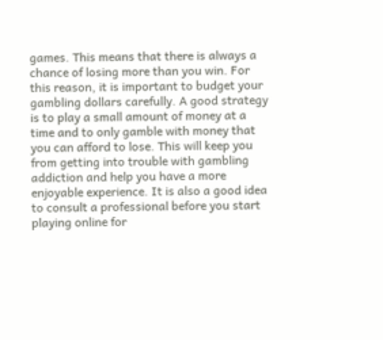games. This means that there is always a chance of losing more than you win. For this reason, it is important to budget your gambling dollars carefully. A good strategy is to play a small amount of money at a time and to only gamble with money that you can afford to lose. This will keep you from getting into trouble with gambling addiction and help you have a more enjoyable experience. It is also a good idea to consult a professional before you start playing online for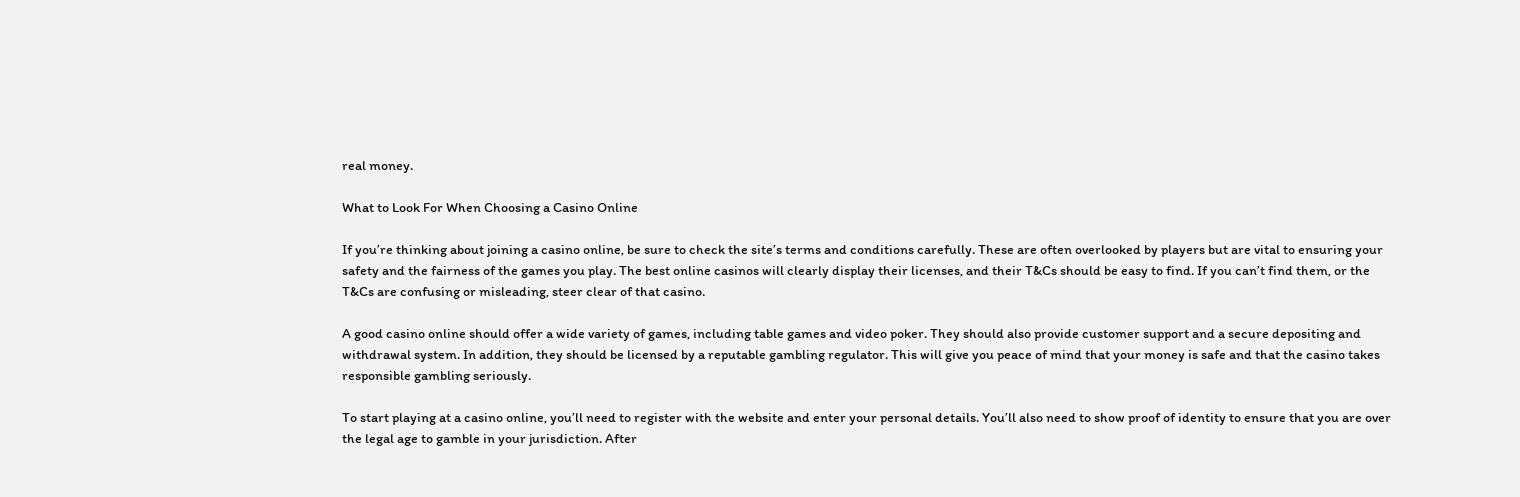real money.

What to Look For When Choosing a Casino Online

If you’re thinking about joining a casino online, be sure to check the site’s terms and conditions carefully. These are often overlooked by players but are vital to ensuring your safety and the fairness of the games you play. The best online casinos will clearly display their licenses, and their T&Cs should be easy to find. If you can’t find them, or the T&Cs are confusing or misleading, steer clear of that casino.

A good casino online should offer a wide variety of games, including table games and video poker. They should also provide customer support and a secure depositing and withdrawal system. In addition, they should be licensed by a reputable gambling regulator. This will give you peace of mind that your money is safe and that the casino takes responsible gambling seriously.

To start playing at a casino online, you’ll need to register with the website and enter your personal details. You’ll also need to show proof of identity to ensure that you are over the legal age to gamble in your jurisdiction. After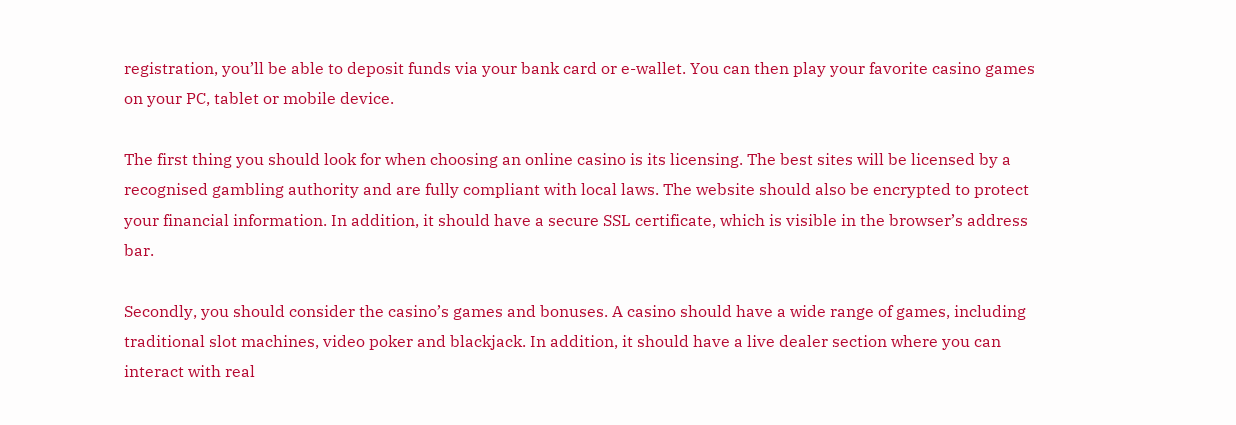registration, you’ll be able to deposit funds via your bank card or e-wallet. You can then play your favorite casino games on your PC, tablet or mobile device.

The first thing you should look for when choosing an online casino is its licensing. The best sites will be licensed by a recognised gambling authority and are fully compliant with local laws. The website should also be encrypted to protect your financial information. In addition, it should have a secure SSL certificate, which is visible in the browser’s address bar.

Secondly, you should consider the casino’s games and bonuses. A casino should have a wide range of games, including traditional slot machines, video poker and blackjack. In addition, it should have a live dealer section where you can interact with real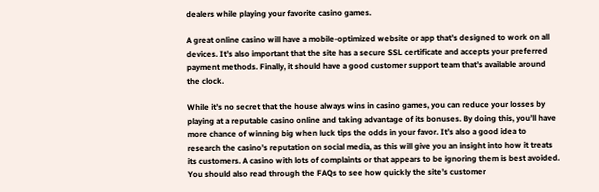dealers while playing your favorite casino games.

A great online casino will have a mobile-optimized website or app that’s designed to work on all devices. It’s also important that the site has a secure SSL certificate and accepts your preferred payment methods. Finally, it should have a good customer support team that’s available around the clock.

While it’s no secret that the house always wins in casino games, you can reduce your losses by playing at a reputable casino online and taking advantage of its bonuses. By doing this, you’ll have more chance of winning big when luck tips the odds in your favor. It’s also a good idea to research the casino’s reputation on social media, as this will give you an insight into how it treats its customers. A casino with lots of complaints or that appears to be ignoring them is best avoided. You should also read through the FAQs to see how quickly the site’s customer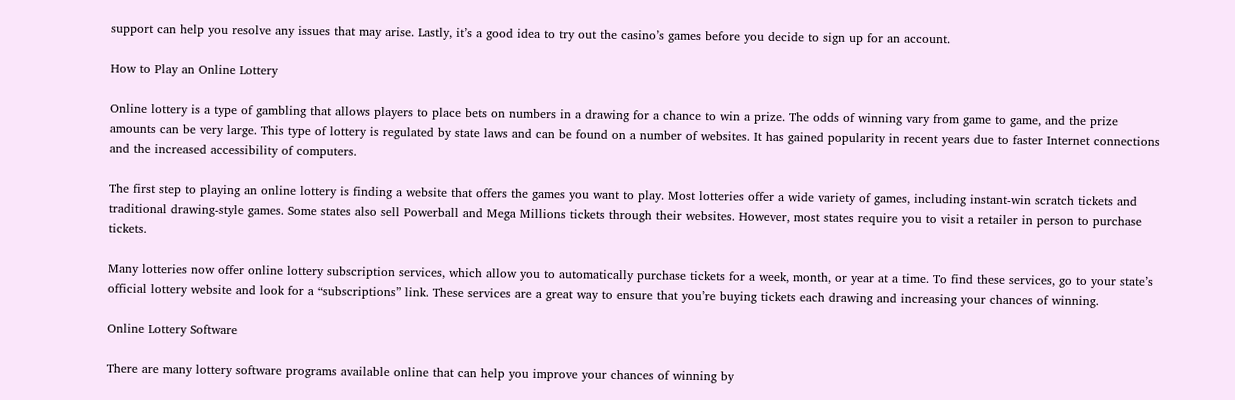support can help you resolve any issues that may arise. Lastly, it’s a good idea to try out the casino’s games before you decide to sign up for an account.

How to Play an Online Lottery

Online lottery is a type of gambling that allows players to place bets on numbers in a drawing for a chance to win a prize. The odds of winning vary from game to game, and the prize amounts can be very large. This type of lottery is regulated by state laws and can be found on a number of websites. It has gained popularity in recent years due to faster Internet connections and the increased accessibility of computers.

The first step to playing an online lottery is finding a website that offers the games you want to play. Most lotteries offer a wide variety of games, including instant-win scratch tickets and traditional drawing-style games. Some states also sell Powerball and Mega Millions tickets through their websites. However, most states require you to visit a retailer in person to purchase tickets.

Many lotteries now offer online lottery subscription services, which allow you to automatically purchase tickets for a week, month, or year at a time. To find these services, go to your state’s official lottery website and look for a “subscriptions” link. These services are a great way to ensure that you’re buying tickets each drawing and increasing your chances of winning.

Online Lottery Software

There are many lottery software programs available online that can help you improve your chances of winning by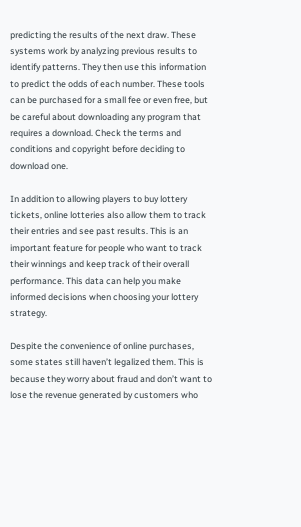predicting the results of the next draw. These systems work by analyzing previous results to identify patterns. They then use this information to predict the odds of each number. These tools can be purchased for a small fee or even free, but be careful about downloading any program that requires a download. Check the terms and conditions and copyright before deciding to download one.

In addition to allowing players to buy lottery tickets, online lotteries also allow them to track their entries and see past results. This is an important feature for people who want to track their winnings and keep track of their overall performance. This data can help you make informed decisions when choosing your lottery strategy.

Despite the convenience of online purchases, some states still haven’t legalized them. This is because they worry about fraud and don’t want to lose the revenue generated by customers who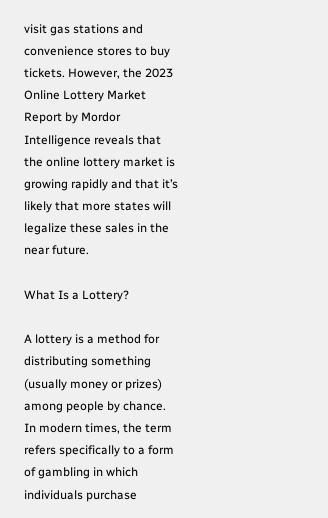visit gas stations and convenience stores to buy tickets. However, the 2023 Online Lottery Market Report by Mordor Intelligence reveals that the online lottery market is growing rapidly and that it’s likely that more states will legalize these sales in the near future.

What Is a Lottery?

A lottery is a method for distributing something (usually money or prizes) among people by chance. In modern times, the term refers specifically to a form of gambling in which individuals purchase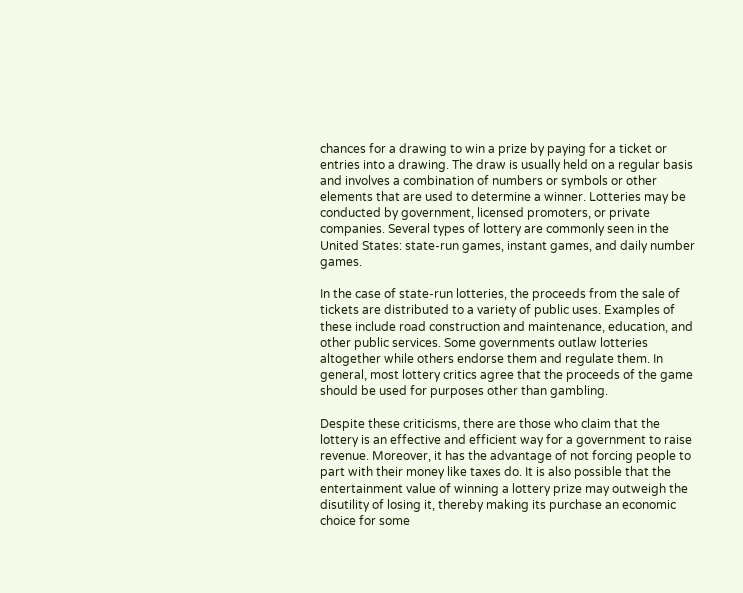chances for a drawing to win a prize by paying for a ticket or entries into a drawing. The draw is usually held on a regular basis and involves a combination of numbers or symbols or other elements that are used to determine a winner. Lotteries may be conducted by government, licensed promoters, or private companies. Several types of lottery are commonly seen in the United States: state-run games, instant games, and daily number games.

In the case of state-run lotteries, the proceeds from the sale of tickets are distributed to a variety of public uses. Examples of these include road construction and maintenance, education, and other public services. Some governments outlaw lotteries altogether while others endorse them and regulate them. In general, most lottery critics agree that the proceeds of the game should be used for purposes other than gambling.

Despite these criticisms, there are those who claim that the lottery is an effective and efficient way for a government to raise revenue. Moreover, it has the advantage of not forcing people to part with their money like taxes do. It is also possible that the entertainment value of winning a lottery prize may outweigh the disutility of losing it, thereby making its purchase an economic choice for some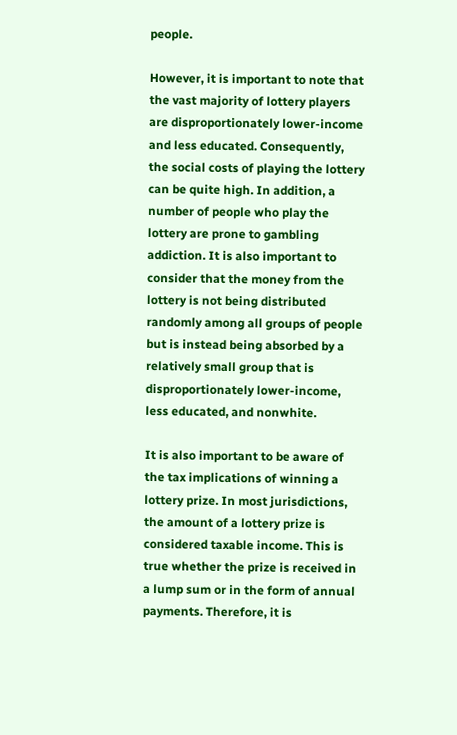people.

However, it is important to note that the vast majority of lottery players are disproportionately lower-income and less educated. Consequently, the social costs of playing the lottery can be quite high. In addition, a number of people who play the lottery are prone to gambling addiction. It is also important to consider that the money from the lottery is not being distributed randomly among all groups of people but is instead being absorbed by a relatively small group that is disproportionately lower-income, less educated, and nonwhite.

It is also important to be aware of the tax implications of winning a lottery prize. In most jurisdictions, the amount of a lottery prize is considered taxable income. This is true whether the prize is received in a lump sum or in the form of annual payments. Therefore, it is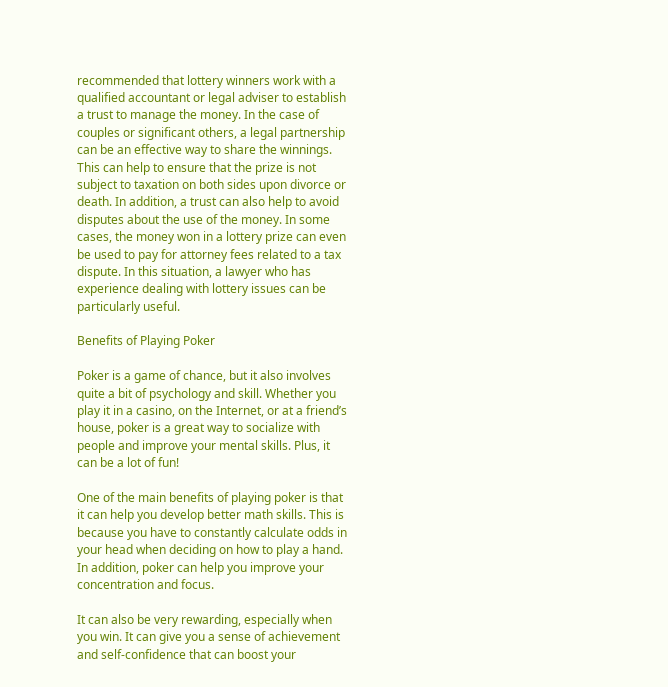recommended that lottery winners work with a qualified accountant or legal adviser to establish a trust to manage the money. In the case of couples or significant others, a legal partnership can be an effective way to share the winnings. This can help to ensure that the prize is not subject to taxation on both sides upon divorce or death. In addition, a trust can also help to avoid disputes about the use of the money. In some cases, the money won in a lottery prize can even be used to pay for attorney fees related to a tax dispute. In this situation, a lawyer who has experience dealing with lottery issues can be particularly useful.

Benefits of Playing Poker

Poker is a game of chance, but it also involves quite a bit of psychology and skill. Whether you play it in a casino, on the Internet, or at a friend’s house, poker is a great way to socialize with people and improve your mental skills. Plus, it can be a lot of fun!

One of the main benefits of playing poker is that it can help you develop better math skills. This is because you have to constantly calculate odds in your head when deciding on how to play a hand. In addition, poker can help you improve your concentration and focus.

It can also be very rewarding, especially when you win. It can give you a sense of achievement and self-confidence that can boost your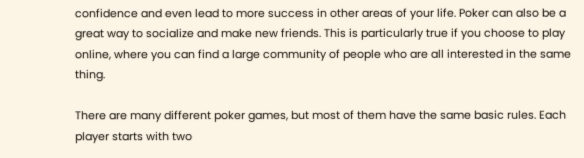confidence and even lead to more success in other areas of your life. Poker can also be a great way to socialize and make new friends. This is particularly true if you choose to play online, where you can find a large community of people who are all interested in the same thing.

There are many different poker games, but most of them have the same basic rules. Each player starts with two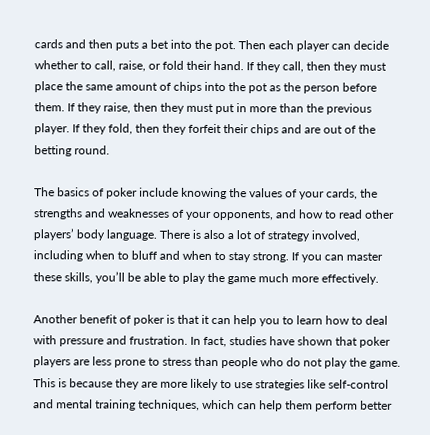cards and then puts a bet into the pot. Then each player can decide whether to call, raise, or fold their hand. If they call, then they must place the same amount of chips into the pot as the person before them. If they raise, then they must put in more than the previous player. If they fold, then they forfeit their chips and are out of the betting round.

The basics of poker include knowing the values of your cards, the strengths and weaknesses of your opponents, and how to read other players’ body language. There is also a lot of strategy involved, including when to bluff and when to stay strong. If you can master these skills, you’ll be able to play the game much more effectively.

Another benefit of poker is that it can help you to learn how to deal with pressure and frustration. In fact, studies have shown that poker players are less prone to stress than people who do not play the game. This is because they are more likely to use strategies like self-control and mental training techniques, which can help them perform better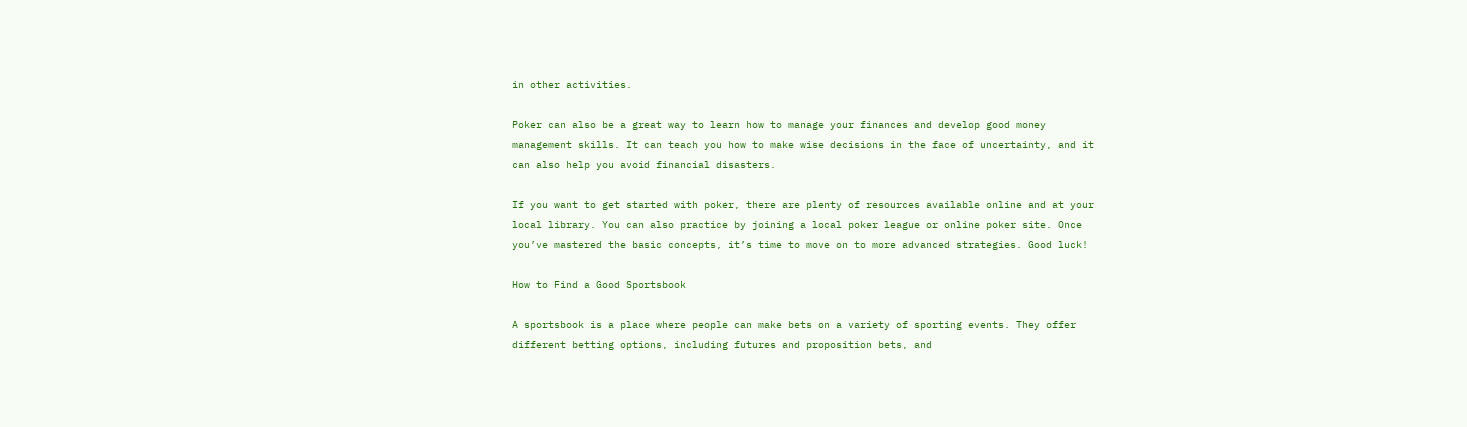in other activities.

Poker can also be a great way to learn how to manage your finances and develop good money management skills. It can teach you how to make wise decisions in the face of uncertainty, and it can also help you avoid financial disasters.

If you want to get started with poker, there are plenty of resources available online and at your local library. You can also practice by joining a local poker league or online poker site. Once you’ve mastered the basic concepts, it’s time to move on to more advanced strategies. Good luck!

How to Find a Good Sportsbook

A sportsbook is a place where people can make bets on a variety of sporting events. They offer different betting options, including futures and proposition bets, and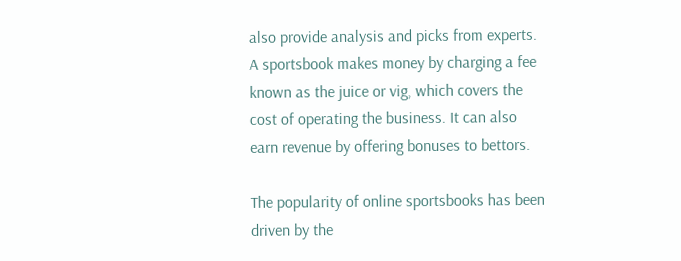also provide analysis and picks from experts. A sportsbook makes money by charging a fee known as the juice or vig, which covers the cost of operating the business. It can also earn revenue by offering bonuses to bettors.

The popularity of online sportsbooks has been driven by the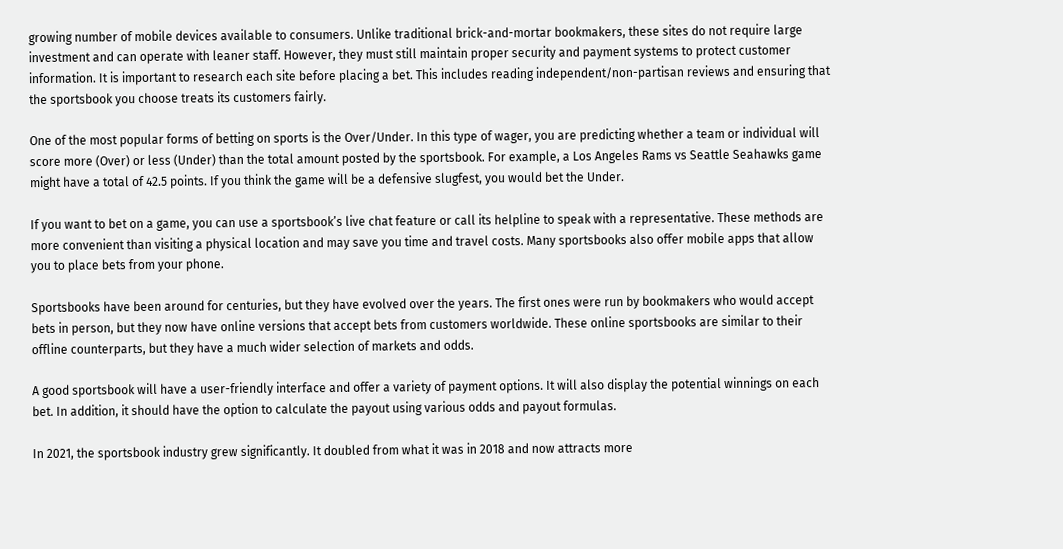growing number of mobile devices available to consumers. Unlike traditional brick-and-mortar bookmakers, these sites do not require large investment and can operate with leaner staff. However, they must still maintain proper security and payment systems to protect customer information. It is important to research each site before placing a bet. This includes reading independent/non-partisan reviews and ensuring that the sportsbook you choose treats its customers fairly.

One of the most popular forms of betting on sports is the Over/Under. In this type of wager, you are predicting whether a team or individual will score more (Over) or less (Under) than the total amount posted by the sportsbook. For example, a Los Angeles Rams vs Seattle Seahawks game might have a total of 42.5 points. If you think the game will be a defensive slugfest, you would bet the Under.

If you want to bet on a game, you can use a sportsbook’s live chat feature or call its helpline to speak with a representative. These methods are more convenient than visiting a physical location and may save you time and travel costs. Many sportsbooks also offer mobile apps that allow you to place bets from your phone.

Sportsbooks have been around for centuries, but they have evolved over the years. The first ones were run by bookmakers who would accept bets in person, but they now have online versions that accept bets from customers worldwide. These online sportsbooks are similar to their offline counterparts, but they have a much wider selection of markets and odds.

A good sportsbook will have a user-friendly interface and offer a variety of payment options. It will also display the potential winnings on each bet. In addition, it should have the option to calculate the payout using various odds and payout formulas.

In 2021, the sportsbook industry grew significantly. It doubled from what it was in 2018 and now attracts more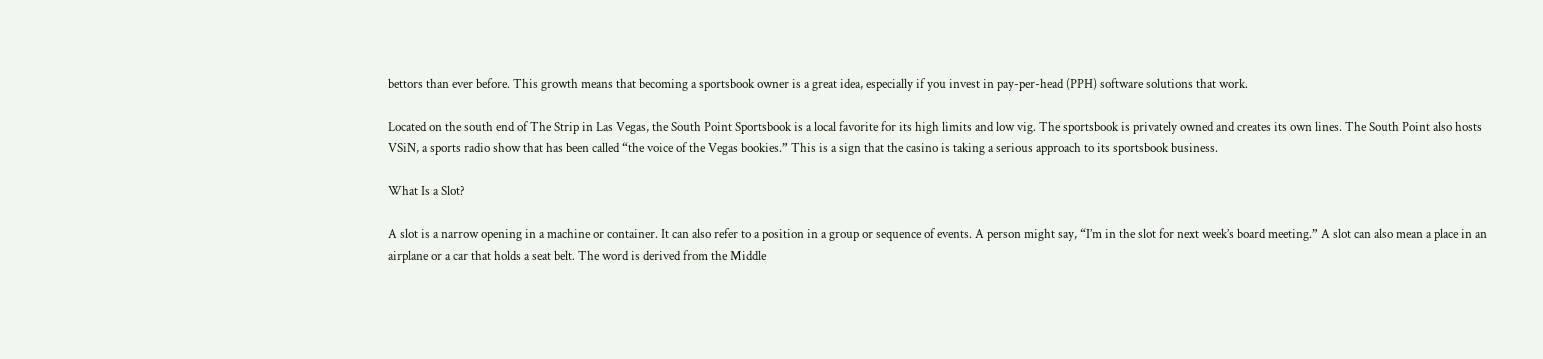bettors than ever before. This growth means that becoming a sportsbook owner is a great idea, especially if you invest in pay-per-head (PPH) software solutions that work.

Located on the south end of The Strip in Las Vegas, the South Point Sportsbook is a local favorite for its high limits and low vig. The sportsbook is privately owned and creates its own lines. The South Point also hosts VSiN, a sports radio show that has been called “the voice of the Vegas bookies.” This is a sign that the casino is taking a serious approach to its sportsbook business.

What Is a Slot?

A slot is a narrow opening in a machine or container. It can also refer to a position in a group or sequence of events. A person might say, “I’m in the slot for next week’s board meeting.” A slot can also mean a place in an airplane or a car that holds a seat belt. The word is derived from the Middle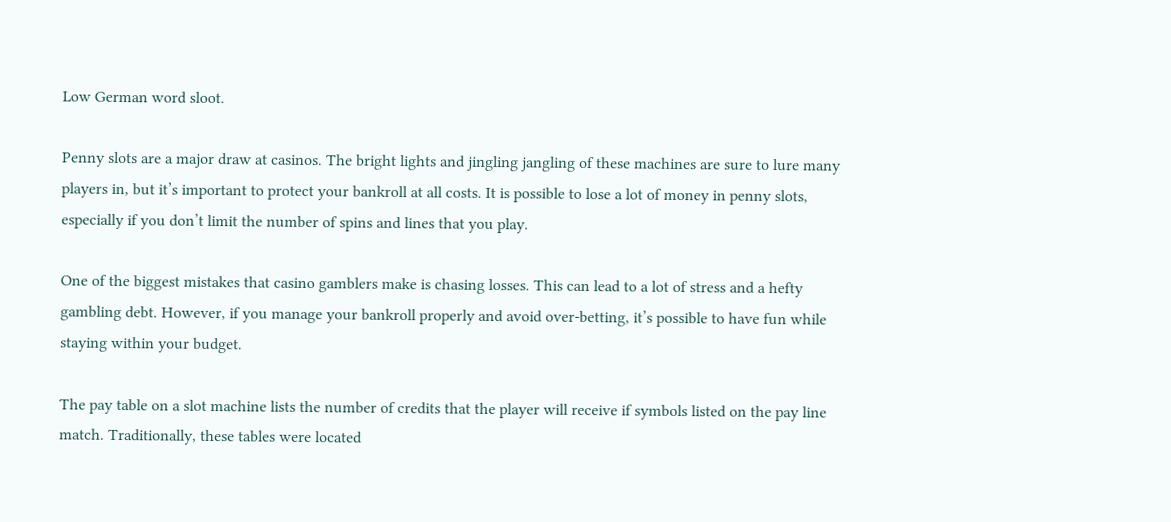Low German word sloot.

Penny slots are a major draw at casinos. The bright lights and jingling jangling of these machines are sure to lure many players in, but it’s important to protect your bankroll at all costs. It is possible to lose a lot of money in penny slots, especially if you don’t limit the number of spins and lines that you play.

One of the biggest mistakes that casino gamblers make is chasing losses. This can lead to a lot of stress and a hefty gambling debt. However, if you manage your bankroll properly and avoid over-betting, it’s possible to have fun while staying within your budget.

The pay table on a slot machine lists the number of credits that the player will receive if symbols listed on the pay line match. Traditionally, these tables were located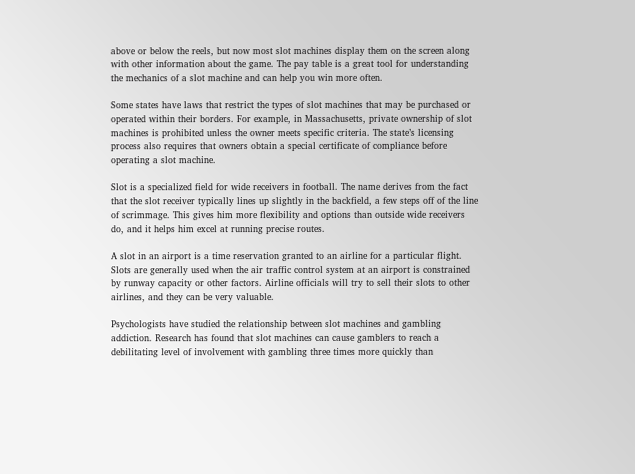above or below the reels, but now most slot machines display them on the screen along with other information about the game. The pay table is a great tool for understanding the mechanics of a slot machine and can help you win more often.

Some states have laws that restrict the types of slot machines that may be purchased or operated within their borders. For example, in Massachusetts, private ownership of slot machines is prohibited unless the owner meets specific criteria. The state’s licensing process also requires that owners obtain a special certificate of compliance before operating a slot machine.

Slot is a specialized field for wide receivers in football. The name derives from the fact that the slot receiver typically lines up slightly in the backfield, a few steps off of the line of scrimmage. This gives him more flexibility and options than outside wide receivers do, and it helps him excel at running precise routes.

A slot in an airport is a time reservation granted to an airline for a particular flight. Slots are generally used when the air traffic control system at an airport is constrained by runway capacity or other factors. Airline officials will try to sell their slots to other airlines, and they can be very valuable.

Psychologists have studied the relationship between slot machines and gambling addiction. Research has found that slot machines can cause gamblers to reach a debilitating level of involvement with gambling three times more quickly than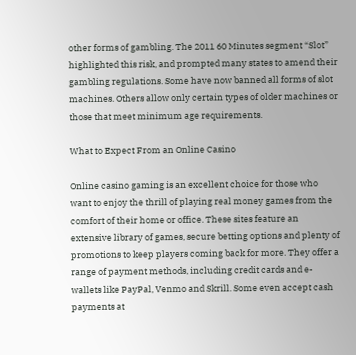other forms of gambling. The 2011 60 Minutes segment “Slot” highlighted this risk, and prompted many states to amend their gambling regulations. Some have now banned all forms of slot machines. Others allow only certain types of older machines or those that meet minimum age requirements.

What to Expect From an Online Casino

Online casino gaming is an excellent choice for those who want to enjoy the thrill of playing real money games from the comfort of their home or office. These sites feature an extensive library of games, secure betting options and plenty of promotions to keep players coming back for more. They offer a range of payment methods, including credit cards and e-wallets like PayPal, Venmo and Skrill. Some even accept cash payments at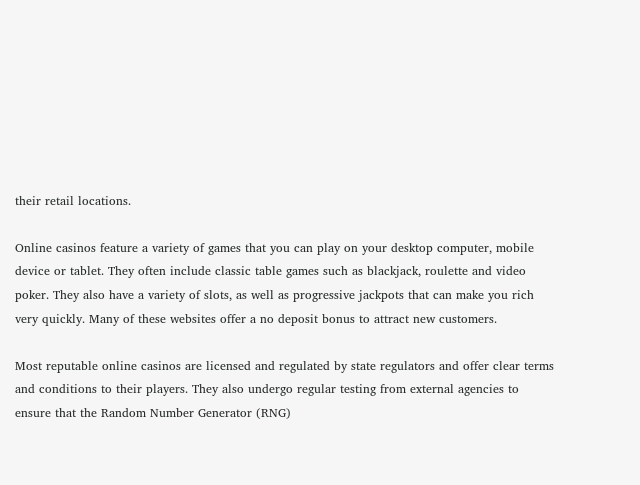their retail locations.

Online casinos feature a variety of games that you can play on your desktop computer, mobile device or tablet. They often include classic table games such as blackjack, roulette and video poker. They also have a variety of slots, as well as progressive jackpots that can make you rich very quickly. Many of these websites offer a no deposit bonus to attract new customers.

Most reputable online casinos are licensed and regulated by state regulators and offer clear terms and conditions to their players. They also undergo regular testing from external agencies to ensure that the Random Number Generator (RNG)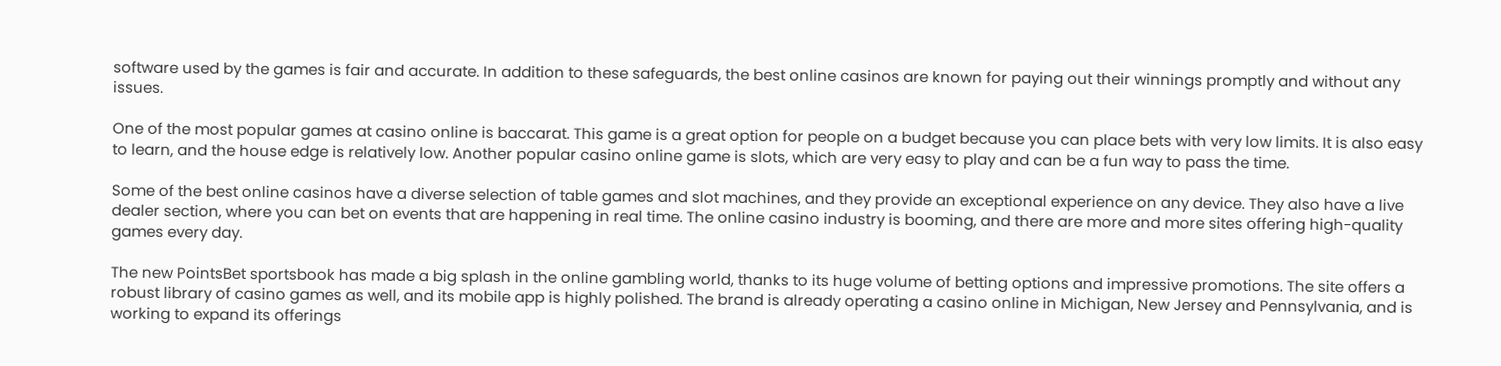software used by the games is fair and accurate. In addition to these safeguards, the best online casinos are known for paying out their winnings promptly and without any issues.

One of the most popular games at casino online is baccarat. This game is a great option for people on a budget because you can place bets with very low limits. It is also easy to learn, and the house edge is relatively low. Another popular casino online game is slots, which are very easy to play and can be a fun way to pass the time.

Some of the best online casinos have a diverse selection of table games and slot machines, and they provide an exceptional experience on any device. They also have a live dealer section, where you can bet on events that are happening in real time. The online casino industry is booming, and there are more and more sites offering high-quality games every day.

The new PointsBet sportsbook has made a big splash in the online gambling world, thanks to its huge volume of betting options and impressive promotions. The site offers a robust library of casino games as well, and its mobile app is highly polished. The brand is already operating a casino online in Michigan, New Jersey and Pennsylvania, and is working to expand its offerings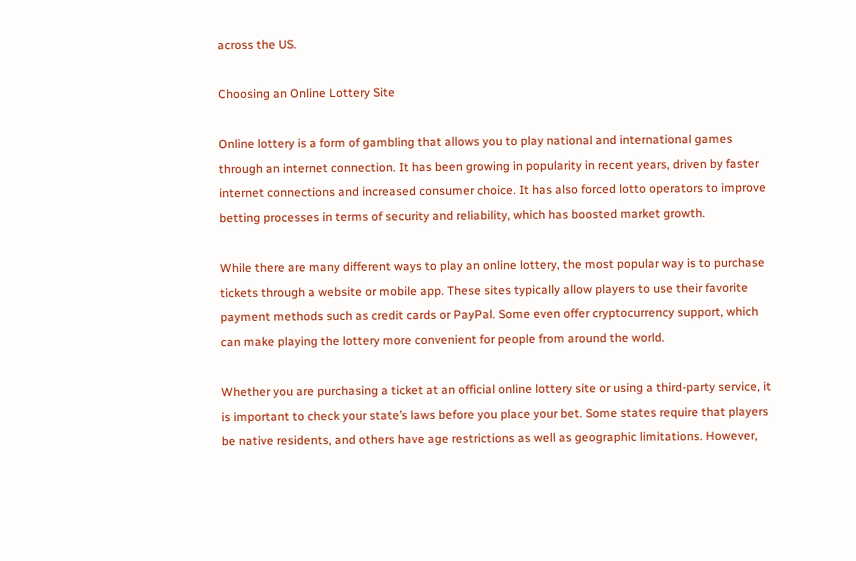across the US.

Choosing an Online Lottery Site

Online lottery is a form of gambling that allows you to play national and international games through an internet connection. It has been growing in popularity in recent years, driven by faster internet connections and increased consumer choice. It has also forced lotto operators to improve betting processes in terms of security and reliability, which has boosted market growth.

While there are many different ways to play an online lottery, the most popular way is to purchase tickets through a website or mobile app. These sites typically allow players to use their favorite payment methods such as credit cards or PayPal. Some even offer cryptocurrency support, which can make playing the lottery more convenient for people from around the world.

Whether you are purchasing a ticket at an official online lottery site or using a third-party service, it is important to check your state’s laws before you place your bet. Some states require that players be native residents, and others have age restrictions as well as geographic limitations. However,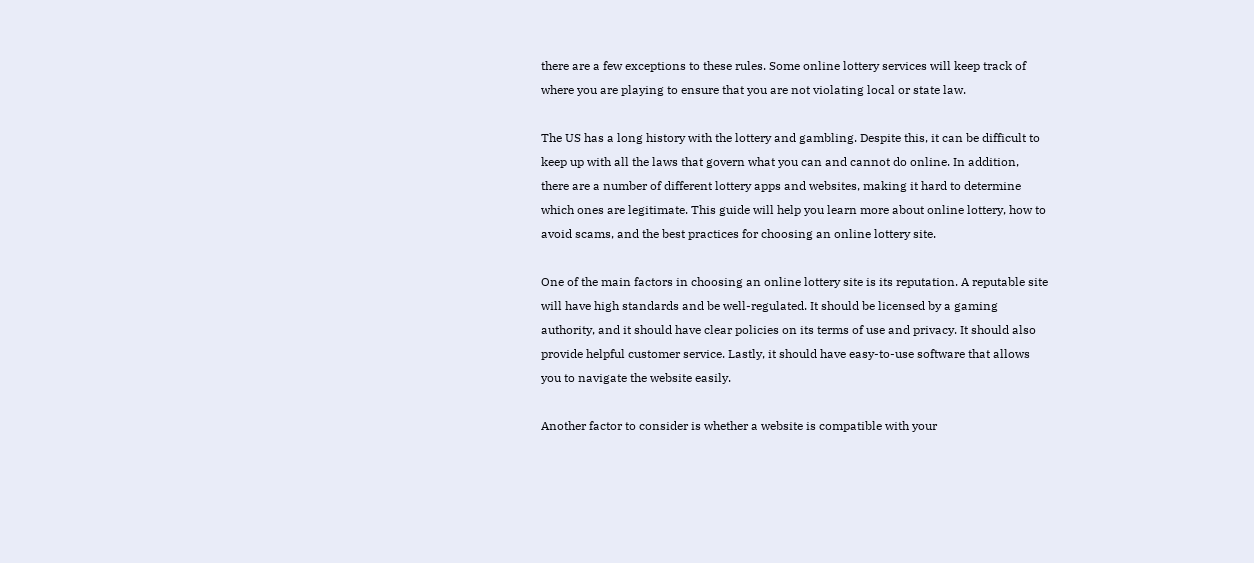there are a few exceptions to these rules. Some online lottery services will keep track of where you are playing to ensure that you are not violating local or state law.

The US has a long history with the lottery and gambling. Despite this, it can be difficult to keep up with all the laws that govern what you can and cannot do online. In addition, there are a number of different lottery apps and websites, making it hard to determine which ones are legitimate. This guide will help you learn more about online lottery, how to avoid scams, and the best practices for choosing an online lottery site.

One of the main factors in choosing an online lottery site is its reputation. A reputable site will have high standards and be well-regulated. It should be licensed by a gaming authority, and it should have clear policies on its terms of use and privacy. It should also provide helpful customer service. Lastly, it should have easy-to-use software that allows you to navigate the website easily.

Another factor to consider is whether a website is compatible with your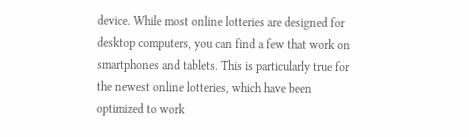device. While most online lotteries are designed for desktop computers, you can find a few that work on smartphones and tablets. This is particularly true for the newest online lotteries, which have been optimized to work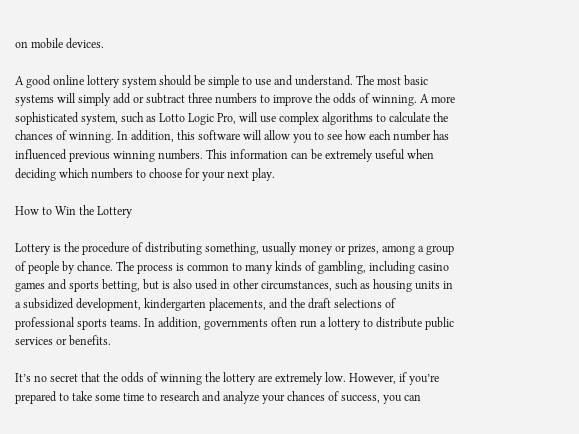on mobile devices.

A good online lottery system should be simple to use and understand. The most basic systems will simply add or subtract three numbers to improve the odds of winning. A more sophisticated system, such as Lotto Logic Pro, will use complex algorithms to calculate the chances of winning. In addition, this software will allow you to see how each number has influenced previous winning numbers. This information can be extremely useful when deciding which numbers to choose for your next play.

How to Win the Lottery

Lottery is the procedure of distributing something, usually money or prizes, among a group of people by chance. The process is common to many kinds of gambling, including casino games and sports betting, but is also used in other circumstances, such as housing units in a subsidized development, kindergarten placements, and the draft selections of professional sports teams. In addition, governments often run a lottery to distribute public services or benefits.

It’s no secret that the odds of winning the lottery are extremely low. However, if you’re prepared to take some time to research and analyze your chances of success, you can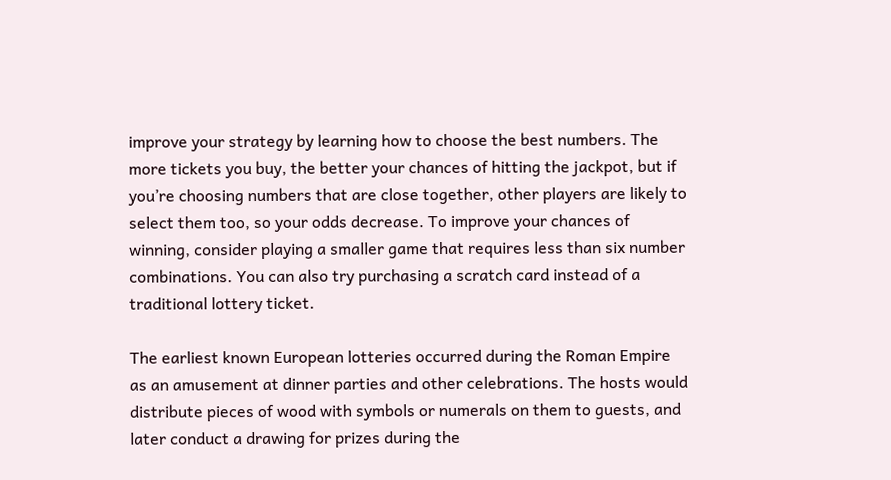improve your strategy by learning how to choose the best numbers. The more tickets you buy, the better your chances of hitting the jackpot, but if you’re choosing numbers that are close together, other players are likely to select them too, so your odds decrease. To improve your chances of winning, consider playing a smaller game that requires less than six number combinations. You can also try purchasing a scratch card instead of a traditional lottery ticket.

The earliest known European lotteries occurred during the Roman Empire as an amusement at dinner parties and other celebrations. The hosts would distribute pieces of wood with symbols or numerals on them to guests, and later conduct a drawing for prizes during the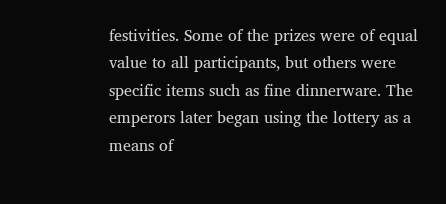festivities. Some of the prizes were of equal value to all participants, but others were specific items such as fine dinnerware. The emperors later began using the lottery as a means of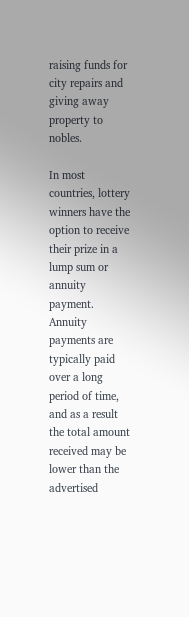raising funds for city repairs and giving away property to nobles.

In most countries, lottery winners have the option to receive their prize in a lump sum or annuity payment. Annuity payments are typically paid over a long period of time, and as a result the total amount received may be lower than the advertised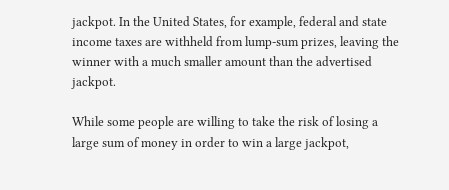jackpot. In the United States, for example, federal and state income taxes are withheld from lump-sum prizes, leaving the winner with a much smaller amount than the advertised jackpot.

While some people are willing to take the risk of losing a large sum of money in order to win a large jackpot,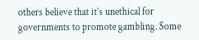others believe that it’s unethical for governments to promote gambling. Some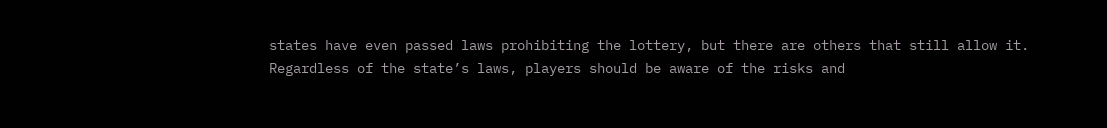states have even passed laws prohibiting the lottery, but there are others that still allow it. Regardless of the state’s laws, players should be aware of the risks and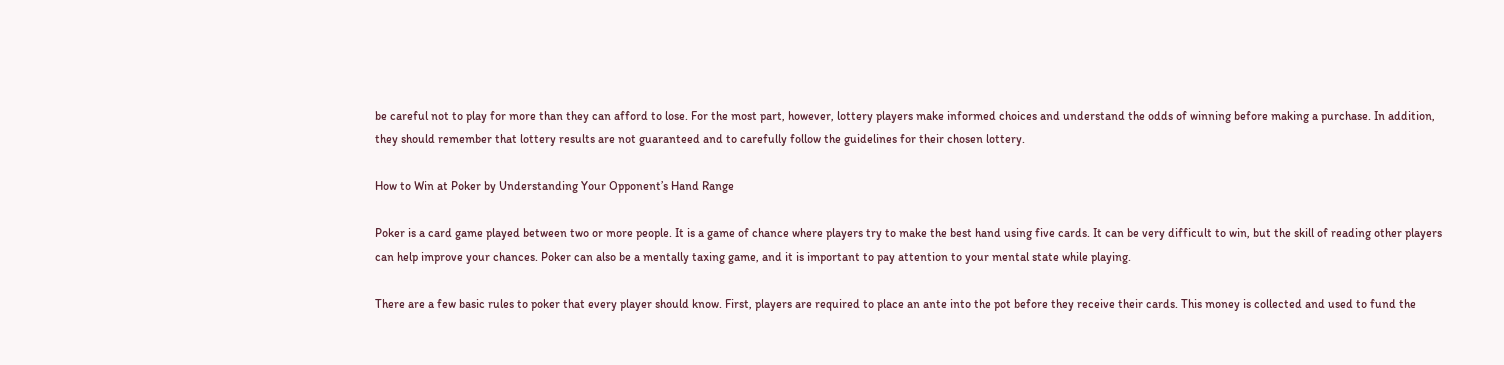be careful not to play for more than they can afford to lose. For the most part, however, lottery players make informed choices and understand the odds of winning before making a purchase. In addition, they should remember that lottery results are not guaranteed and to carefully follow the guidelines for their chosen lottery.

How to Win at Poker by Understanding Your Opponent’s Hand Range

Poker is a card game played between two or more people. It is a game of chance where players try to make the best hand using five cards. It can be very difficult to win, but the skill of reading other players can help improve your chances. Poker can also be a mentally taxing game, and it is important to pay attention to your mental state while playing.

There are a few basic rules to poker that every player should know. First, players are required to place an ante into the pot before they receive their cards. This money is collected and used to fund the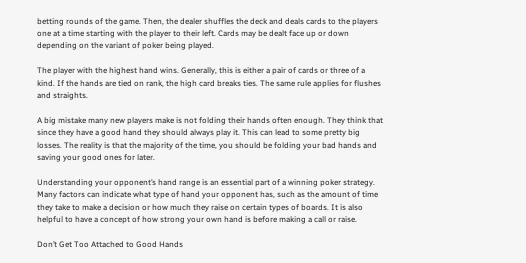betting rounds of the game. Then, the dealer shuffles the deck and deals cards to the players one at a time starting with the player to their left. Cards may be dealt face up or down depending on the variant of poker being played.

The player with the highest hand wins. Generally, this is either a pair of cards or three of a kind. If the hands are tied on rank, the high card breaks ties. The same rule applies for flushes and straights.

A big mistake many new players make is not folding their hands often enough. They think that since they have a good hand they should always play it. This can lead to some pretty big losses. The reality is that the majority of the time, you should be folding your bad hands and saving your good ones for later.

Understanding your opponent’s hand range is an essential part of a winning poker strategy. Many factors can indicate what type of hand your opponent has, such as the amount of time they take to make a decision or how much they raise on certain types of boards. It is also helpful to have a concept of how strong your own hand is before making a call or raise.

Don’t Get Too Attached to Good Hands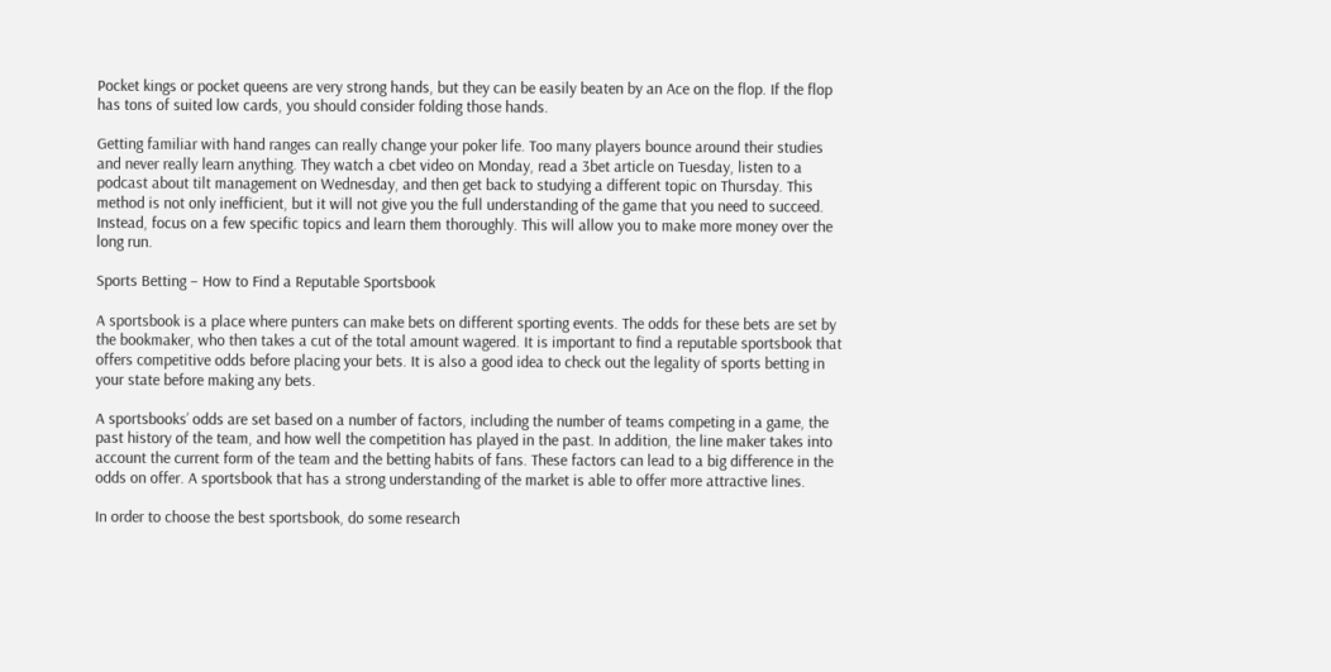Pocket kings or pocket queens are very strong hands, but they can be easily beaten by an Ace on the flop. If the flop has tons of suited low cards, you should consider folding those hands.

Getting familiar with hand ranges can really change your poker life. Too many players bounce around their studies and never really learn anything. They watch a cbet video on Monday, read a 3bet article on Tuesday, listen to a podcast about tilt management on Wednesday, and then get back to studying a different topic on Thursday. This method is not only inefficient, but it will not give you the full understanding of the game that you need to succeed. Instead, focus on a few specific topics and learn them thoroughly. This will allow you to make more money over the long run.

Sports Betting – How to Find a Reputable Sportsbook

A sportsbook is a place where punters can make bets on different sporting events. The odds for these bets are set by the bookmaker, who then takes a cut of the total amount wagered. It is important to find a reputable sportsbook that offers competitive odds before placing your bets. It is also a good idea to check out the legality of sports betting in your state before making any bets.

A sportsbooks’ odds are set based on a number of factors, including the number of teams competing in a game, the past history of the team, and how well the competition has played in the past. In addition, the line maker takes into account the current form of the team and the betting habits of fans. These factors can lead to a big difference in the odds on offer. A sportsbook that has a strong understanding of the market is able to offer more attractive lines.

In order to choose the best sportsbook, do some research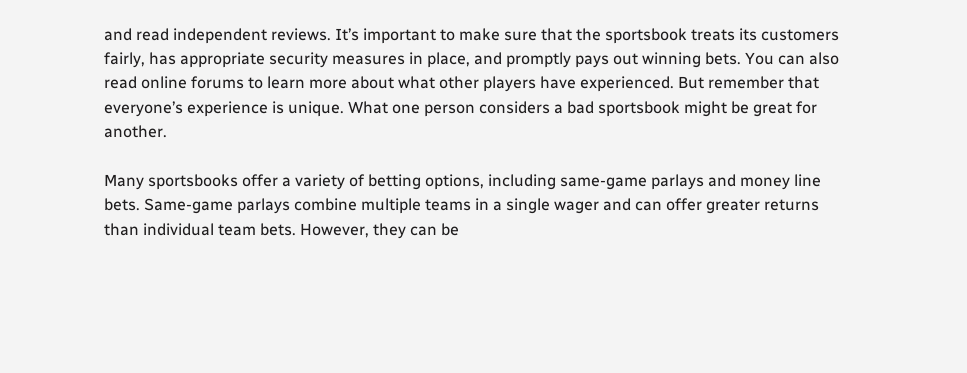and read independent reviews. It’s important to make sure that the sportsbook treats its customers fairly, has appropriate security measures in place, and promptly pays out winning bets. You can also read online forums to learn more about what other players have experienced. But remember that everyone’s experience is unique. What one person considers a bad sportsbook might be great for another.

Many sportsbooks offer a variety of betting options, including same-game parlays and money line bets. Same-game parlays combine multiple teams in a single wager and can offer greater returns than individual team bets. However, they can be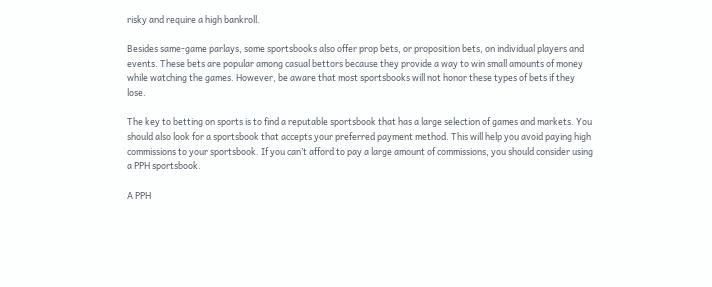risky and require a high bankroll.

Besides same-game parlays, some sportsbooks also offer prop bets, or proposition bets, on individual players and events. These bets are popular among casual bettors because they provide a way to win small amounts of money while watching the games. However, be aware that most sportsbooks will not honor these types of bets if they lose.

The key to betting on sports is to find a reputable sportsbook that has a large selection of games and markets. You should also look for a sportsbook that accepts your preferred payment method. This will help you avoid paying high commissions to your sportsbook. If you can’t afford to pay a large amount of commissions, you should consider using a PPH sportsbook.

A PPH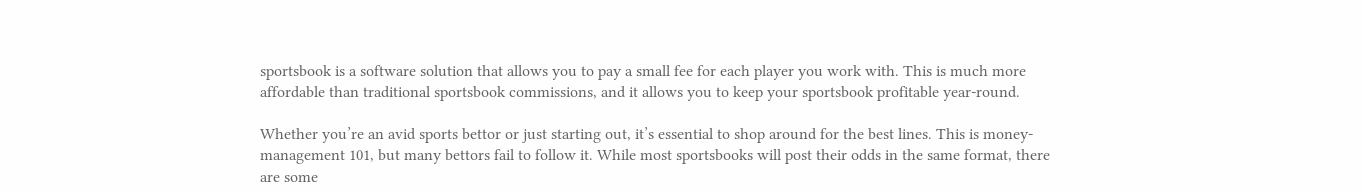sportsbook is a software solution that allows you to pay a small fee for each player you work with. This is much more affordable than traditional sportsbook commissions, and it allows you to keep your sportsbook profitable year-round.

Whether you’re an avid sports bettor or just starting out, it’s essential to shop around for the best lines. This is money-management 101, but many bettors fail to follow it. While most sportsbooks will post their odds in the same format, there are some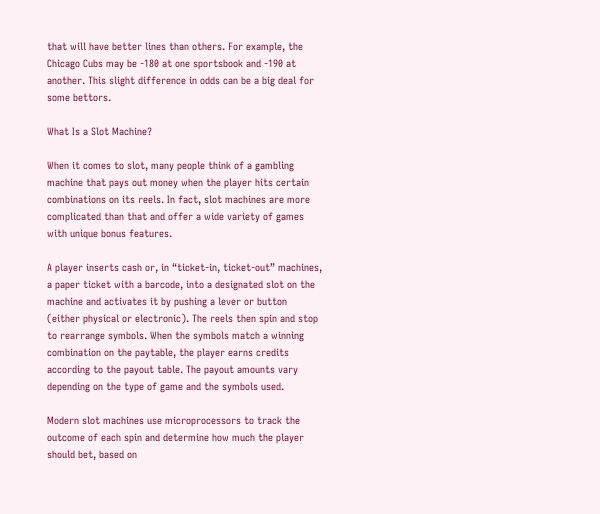that will have better lines than others. For example, the Chicago Cubs may be -180 at one sportsbook and -190 at another. This slight difference in odds can be a big deal for some bettors.

What Is a Slot Machine?

When it comes to slot, many people think of a gambling machine that pays out money when the player hits certain combinations on its reels. In fact, slot machines are more complicated than that and offer a wide variety of games with unique bonus features.

A player inserts cash or, in “ticket-in, ticket-out” machines, a paper ticket with a barcode, into a designated slot on the machine and activates it by pushing a lever or button (either physical or electronic). The reels then spin and stop to rearrange symbols. When the symbols match a winning combination on the paytable, the player earns credits according to the payout table. The payout amounts vary depending on the type of game and the symbols used.

Modern slot machines use microprocessors to track the outcome of each spin and determine how much the player should bet, based on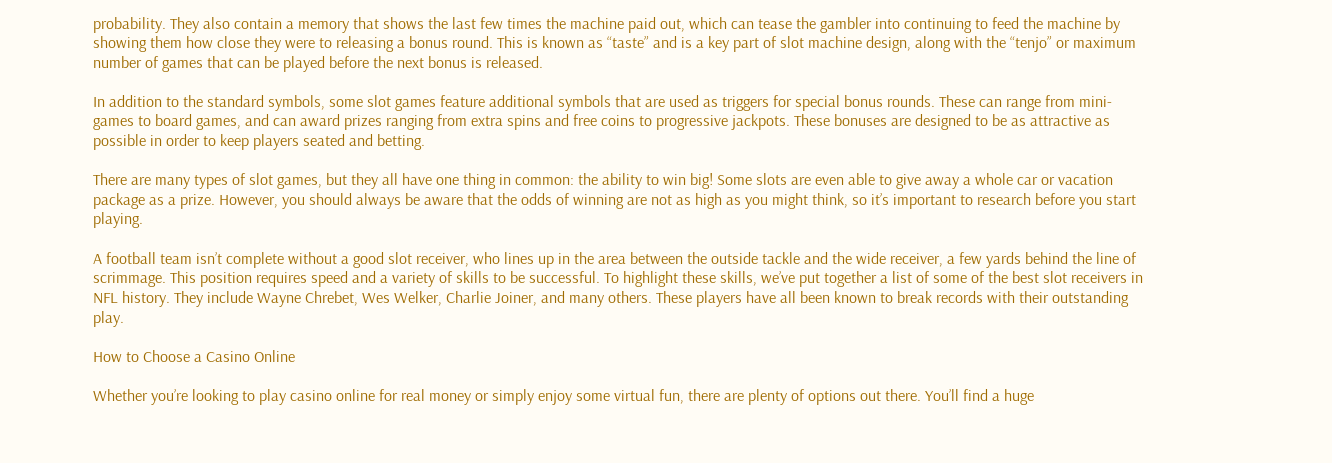probability. They also contain a memory that shows the last few times the machine paid out, which can tease the gambler into continuing to feed the machine by showing them how close they were to releasing a bonus round. This is known as “taste” and is a key part of slot machine design, along with the “tenjo” or maximum number of games that can be played before the next bonus is released.

In addition to the standard symbols, some slot games feature additional symbols that are used as triggers for special bonus rounds. These can range from mini-games to board games, and can award prizes ranging from extra spins and free coins to progressive jackpots. These bonuses are designed to be as attractive as possible in order to keep players seated and betting.

There are many types of slot games, but they all have one thing in common: the ability to win big! Some slots are even able to give away a whole car or vacation package as a prize. However, you should always be aware that the odds of winning are not as high as you might think, so it’s important to research before you start playing.

A football team isn’t complete without a good slot receiver, who lines up in the area between the outside tackle and the wide receiver, a few yards behind the line of scrimmage. This position requires speed and a variety of skills to be successful. To highlight these skills, we’ve put together a list of some of the best slot receivers in NFL history. They include Wayne Chrebet, Wes Welker, Charlie Joiner, and many others. These players have all been known to break records with their outstanding play.

How to Choose a Casino Online

Whether you’re looking to play casino online for real money or simply enjoy some virtual fun, there are plenty of options out there. You’ll find a huge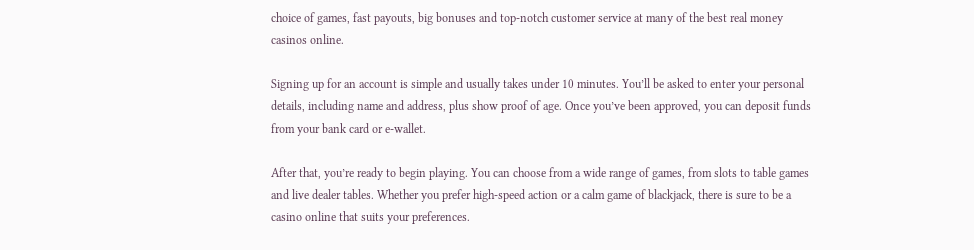choice of games, fast payouts, big bonuses and top-notch customer service at many of the best real money casinos online.

Signing up for an account is simple and usually takes under 10 minutes. You’ll be asked to enter your personal details, including name and address, plus show proof of age. Once you’ve been approved, you can deposit funds from your bank card or e-wallet.

After that, you’re ready to begin playing. You can choose from a wide range of games, from slots to table games and live dealer tables. Whether you prefer high-speed action or a calm game of blackjack, there is sure to be a casino online that suits your preferences.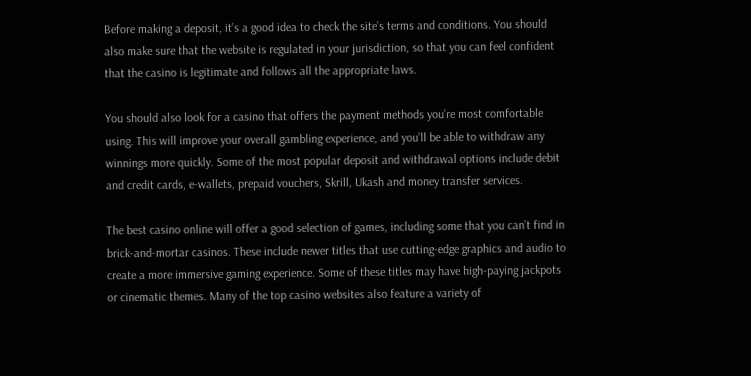Before making a deposit, it’s a good idea to check the site’s terms and conditions. You should also make sure that the website is regulated in your jurisdiction, so that you can feel confident that the casino is legitimate and follows all the appropriate laws.

You should also look for a casino that offers the payment methods you’re most comfortable using. This will improve your overall gambling experience, and you’ll be able to withdraw any winnings more quickly. Some of the most popular deposit and withdrawal options include debit and credit cards, e-wallets, prepaid vouchers, Skrill, Ukash and money transfer services.

The best casino online will offer a good selection of games, including some that you can’t find in brick-and-mortar casinos. These include newer titles that use cutting-edge graphics and audio to create a more immersive gaming experience. Some of these titles may have high-paying jackpots or cinematic themes. Many of the top casino websites also feature a variety of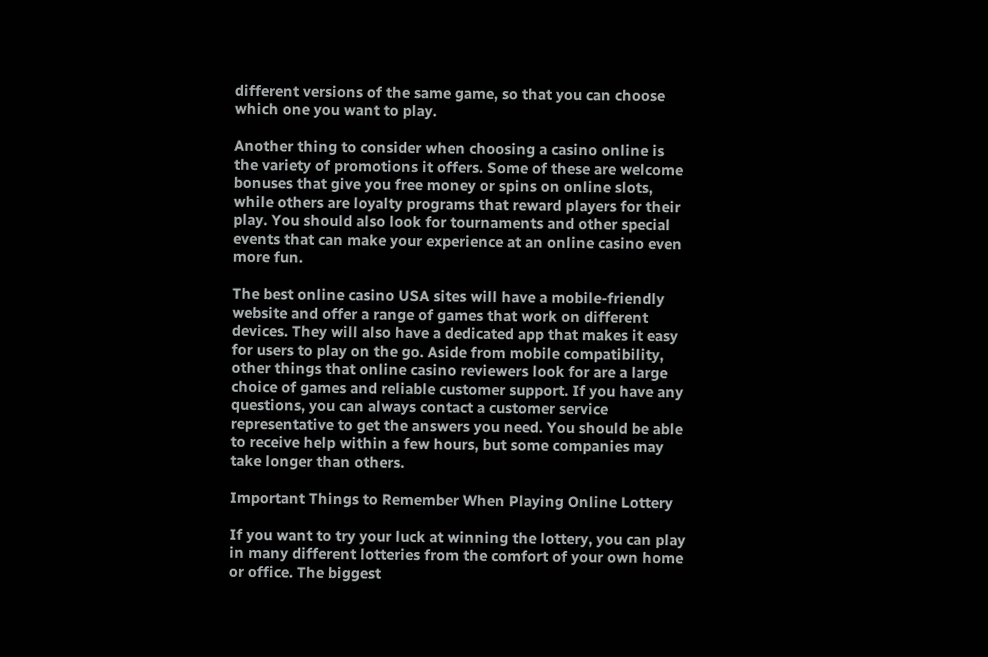different versions of the same game, so that you can choose which one you want to play.

Another thing to consider when choosing a casino online is the variety of promotions it offers. Some of these are welcome bonuses that give you free money or spins on online slots, while others are loyalty programs that reward players for their play. You should also look for tournaments and other special events that can make your experience at an online casino even more fun.

The best online casino USA sites will have a mobile-friendly website and offer a range of games that work on different devices. They will also have a dedicated app that makes it easy for users to play on the go. Aside from mobile compatibility, other things that online casino reviewers look for are a large choice of games and reliable customer support. If you have any questions, you can always contact a customer service representative to get the answers you need. You should be able to receive help within a few hours, but some companies may take longer than others.

Important Things to Remember When Playing Online Lottery

If you want to try your luck at winning the lottery, you can play in many different lotteries from the comfort of your own home or office. The biggest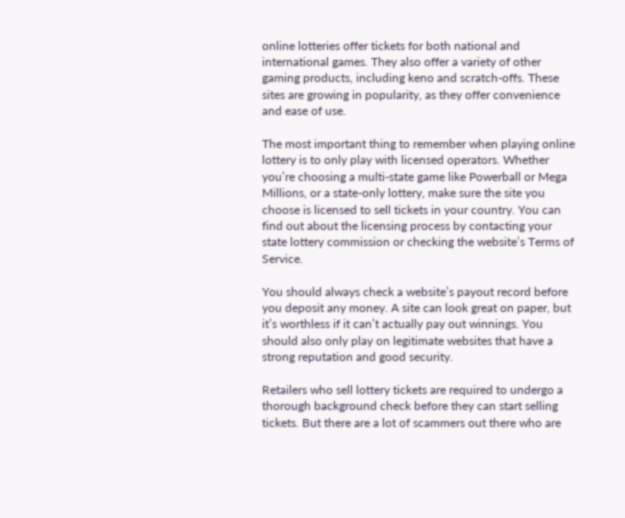online lotteries offer tickets for both national and international games. They also offer a variety of other gaming products, including keno and scratch-offs. These sites are growing in popularity, as they offer convenience and ease of use.

The most important thing to remember when playing online lottery is to only play with licensed operators. Whether you’re choosing a multi-state game like Powerball or Mega Millions, or a state-only lottery, make sure the site you choose is licensed to sell tickets in your country. You can find out about the licensing process by contacting your state lottery commission or checking the website’s Terms of Service.

You should always check a website’s payout record before you deposit any money. A site can look great on paper, but it’s worthless if it can’t actually pay out winnings. You should also only play on legitimate websites that have a strong reputation and good security.

Retailers who sell lottery tickets are required to undergo a thorough background check before they can start selling tickets. But there are a lot of scammers out there who are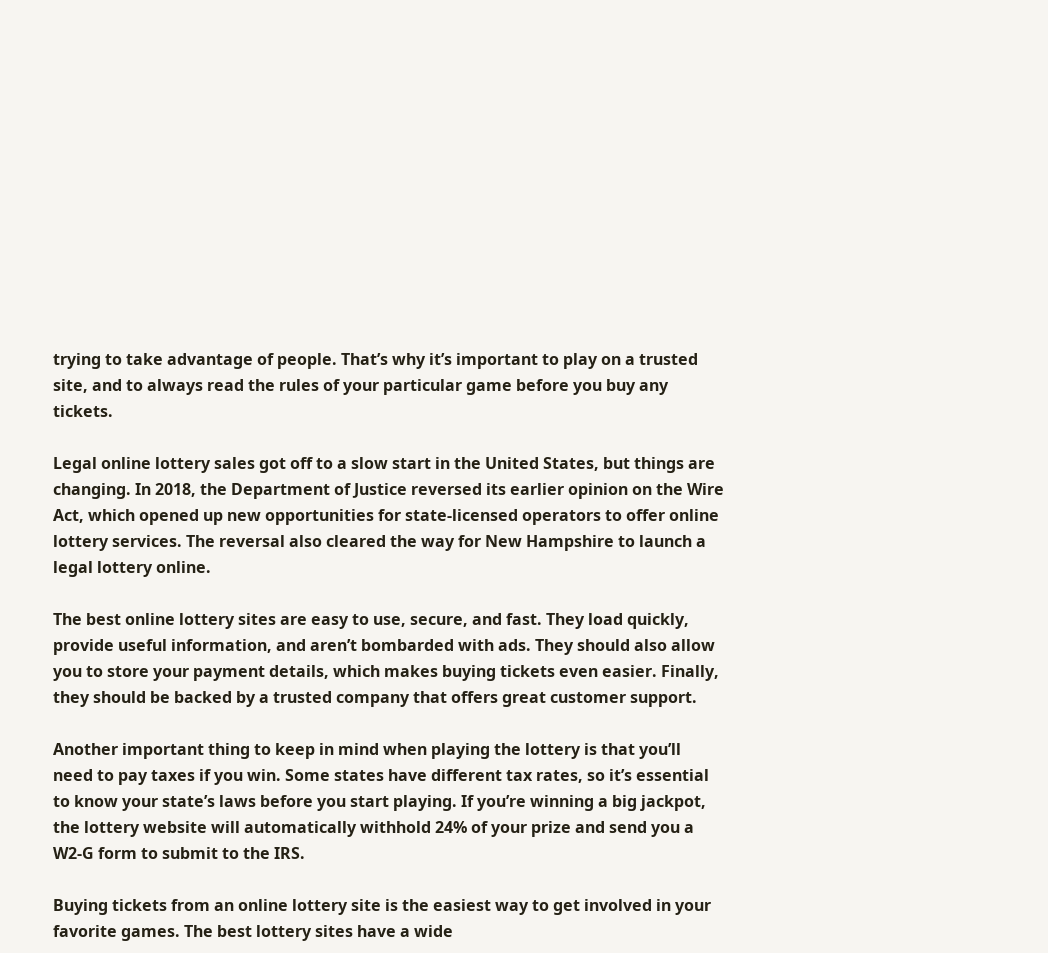trying to take advantage of people. That’s why it’s important to play on a trusted site, and to always read the rules of your particular game before you buy any tickets.

Legal online lottery sales got off to a slow start in the United States, but things are changing. In 2018, the Department of Justice reversed its earlier opinion on the Wire Act, which opened up new opportunities for state-licensed operators to offer online lottery services. The reversal also cleared the way for New Hampshire to launch a legal lottery online.

The best online lottery sites are easy to use, secure, and fast. They load quickly, provide useful information, and aren’t bombarded with ads. They should also allow you to store your payment details, which makes buying tickets even easier. Finally, they should be backed by a trusted company that offers great customer support.

Another important thing to keep in mind when playing the lottery is that you’ll need to pay taxes if you win. Some states have different tax rates, so it’s essential to know your state’s laws before you start playing. If you’re winning a big jackpot, the lottery website will automatically withhold 24% of your prize and send you a W2-G form to submit to the IRS.

Buying tickets from an online lottery site is the easiest way to get involved in your favorite games. The best lottery sites have a wide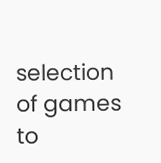selection of games to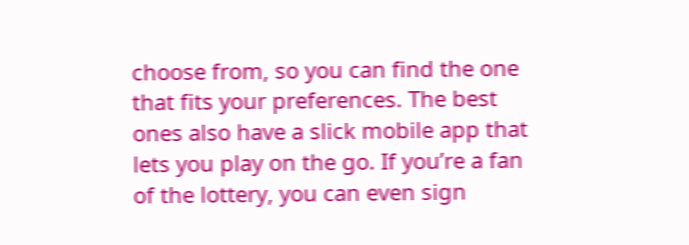choose from, so you can find the one that fits your preferences. The best ones also have a slick mobile app that lets you play on the go. If you’re a fan of the lottery, you can even sign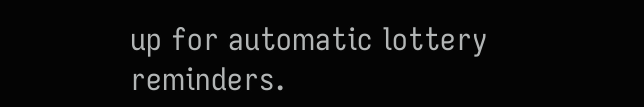up for automatic lottery reminders.